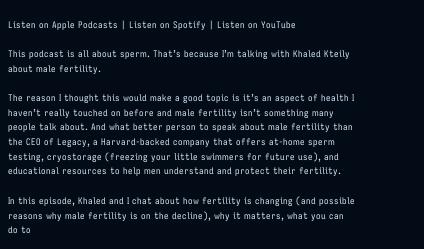Listen on Apple Podcasts | Listen on Spotify | Listen on YouTube

This podcast is all about sperm. That’s because I’m talking with Khaled Kteily about male fertility.

The reason I thought this would make a good topic is it’s an aspect of health I haven’t really touched on before and male fertility isn’t something many people talk about. And what better person to speak about male fertility than the CEO of Legacy, a Harvard-backed company that offers at-home sperm testing, cryostorage (freezing your little swimmers for future use), and educational resources to help men understand and protect their fertility.

In this episode, Khaled and I chat about how fertility is changing (and possible reasons why male fertility is on the decline), why it matters, what you can do to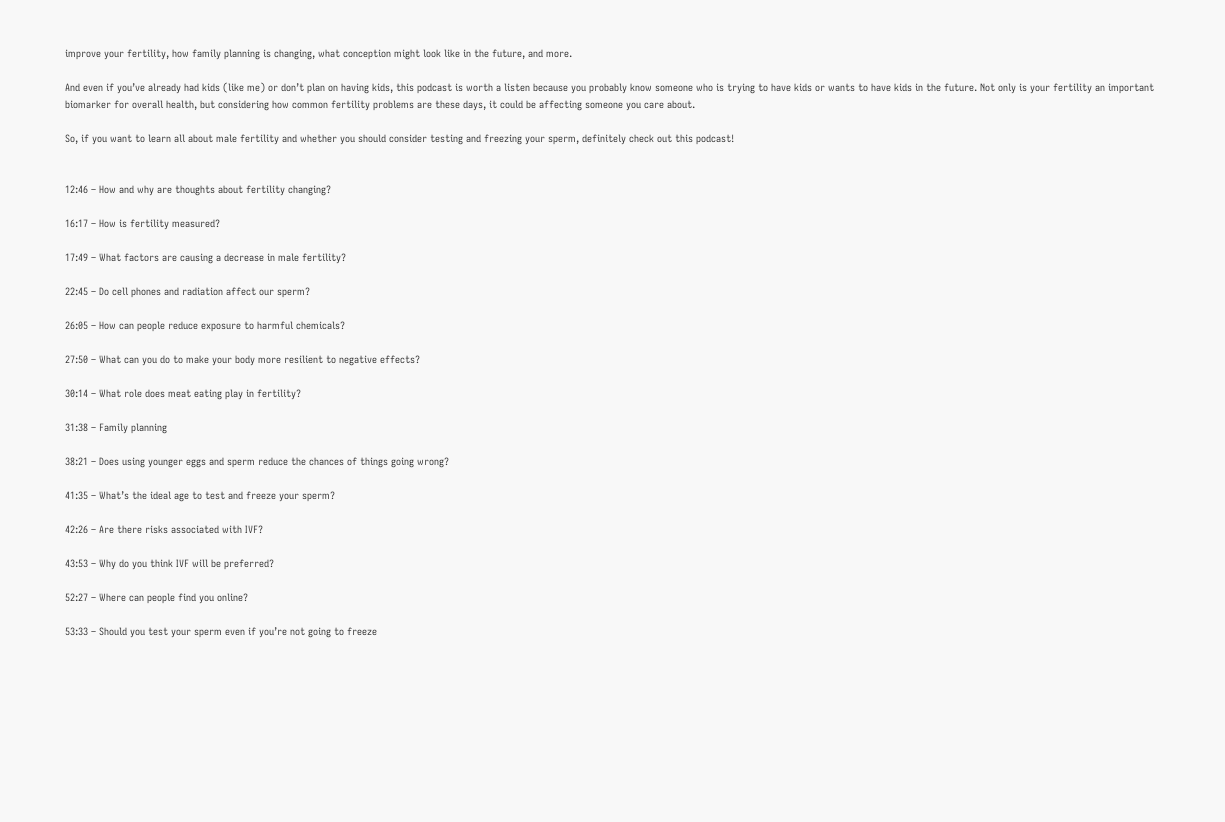improve your fertility, how family planning is changing, what conception might look like in the future, and more.

And even if you’ve already had kids (like me) or don’t plan on having kids, this podcast is worth a listen because you probably know someone who is trying to have kids or wants to have kids in the future. Not only is your fertility an important biomarker for overall health, but considering how common fertility problems are these days, it could be affecting someone you care about.

So, if you want to learn all about male fertility and whether you should consider testing and freezing your sperm, definitely check out this podcast!


12:46 – How and why are thoughts about fertility changing?

16:17 – How is fertility measured?

17:49 – What factors are causing a decrease in male fertility?

22:45 – Do cell phones and radiation affect our sperm?

26:05 – How can people reduce exposure to harmful chemicals?

27:50 – What can you do to make your body more resilient to negative effects?

30:14 – What role does meat eating play in fertility?

31:38 – Family planning

38:21 – Does using younger eggs and sperm reduce the chances of things going wrong?

41:35 – What’s the ideal age to test and freeze your sperm?

42:26 – Are there risks associated with IVF?

43:53 – Why do you think IVF will be preferred?

52:27 – Where can people find you online?

53:33 – Should you test your sperm even if you’re not going to freeze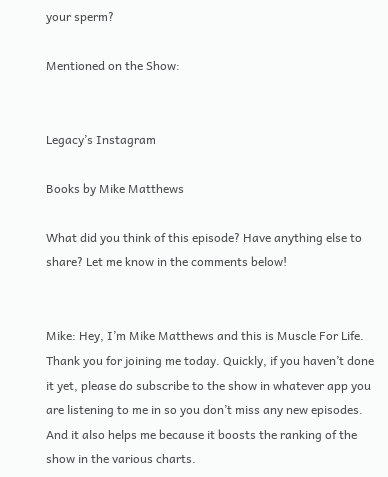your sperm?

Mentioned on the Show:


Legacy’s Instagram

Books by Mike Matthews

What did you think of this episode? Have anything else to share? Let me know in the comments below!


Mike: Hey, I’m Mike Matthews and this is Muscle For Life. Thank you for joining me today. Quickly, if you haven’t done it yet, please do subscribe to the show in whatever app you are listening to me in so you don’t miss any new episodes. And it also helps me because it boosts the ranking of the show in the various charts.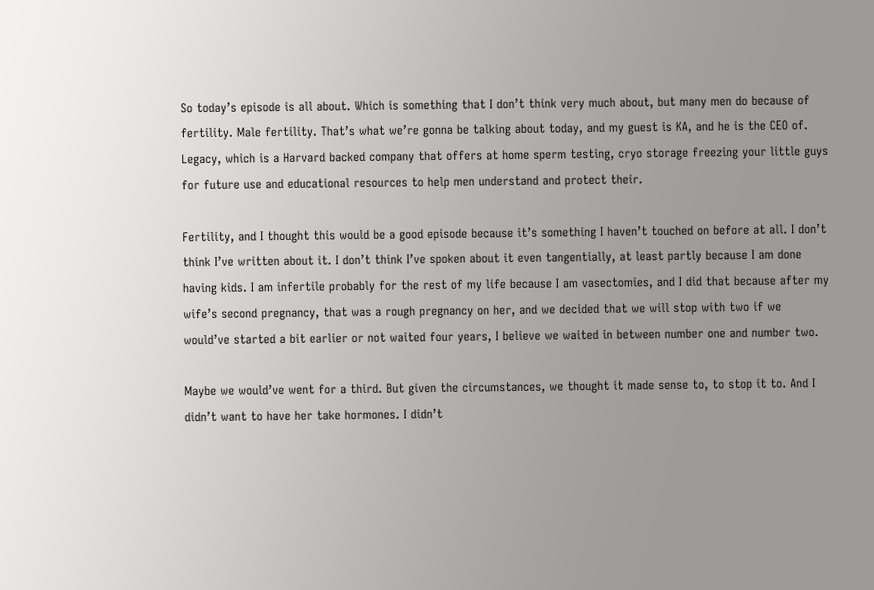So today’s episode is all about. Which is something that I don’t think very much about, but many men do because of fertility. Male fertility. That’s what we’re gonna be talking about today, and my guest is KA, and he is the CEO of. Legacy, which is a Harvard backed company that offers at home sperm testing, cryo storage freezing your little guys for future use and educational resources to help men understand and protect their.

Fertility, and I thought this would be a good episode because it’s something I haven’t touched on before at all. I don’t think I’ve written about it. I don’t think I’ve spoken about it even tangentially, at least partly because I am done having kids. I am infertile probably for the rest of my life because I am vasectomies, and I did that because after my wife’s second pregnancy, that was a rough pregnancy on her, and we decided that we will stop with two if we would’ve started a bit earlier or not waited four years, I believe we waited in between number one and number two.

Maybe we would’ve went for a third. But given the circumstances, we thought it made sense to, to stop it to. And I didn’t want to have her take hormones. I didn’t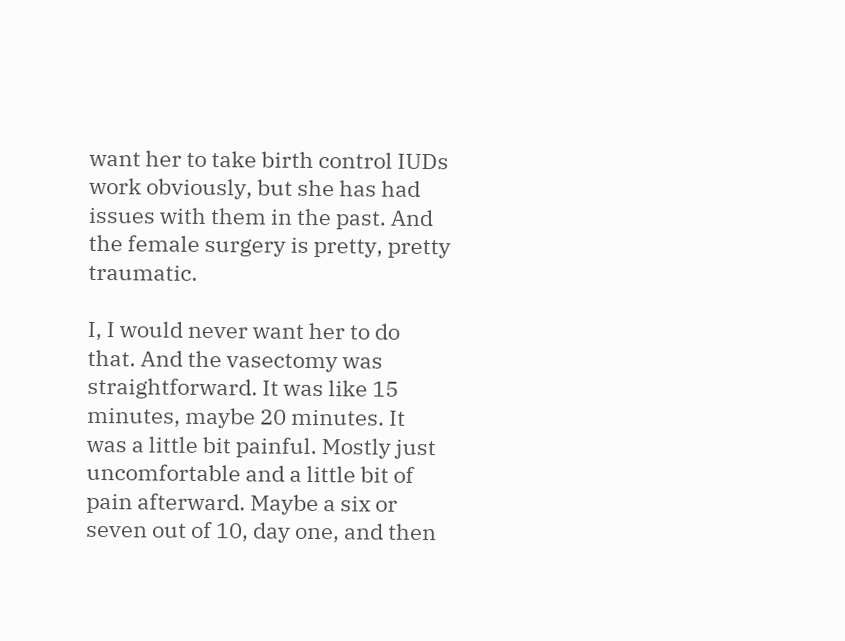want her to take birth control IUDs work obviously, but she has had issues with them in the past. And the female surgery is pretty, pretty traumatic.

I, I would never want her to do that. And the vasectomy was straightforward. It was like 15 minutes, maybe 20 minutes. It was a little bit painful. Mostly just uncomfortable and a little bit of pain afterward. Maybe a six or seven out of 10, day one, and then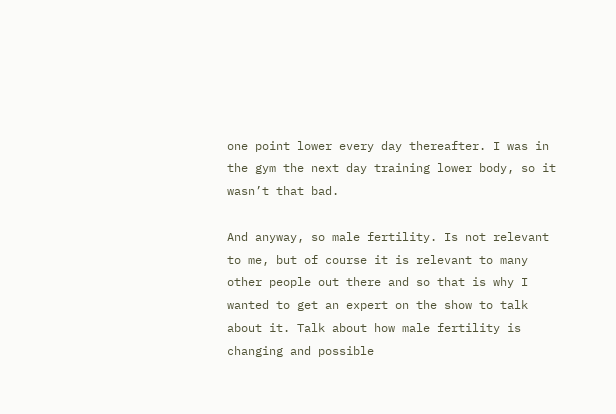one point lower every day thereafter. I was in the gym the next day training lower body, so it wasn’t that bad.

And anyway, so male fertility. Is not relevant to me, but of course it is relevant to many other people out there and so that is why I wanted to get an expert on the show to talk about it. Talk about how male fertility is changing and possible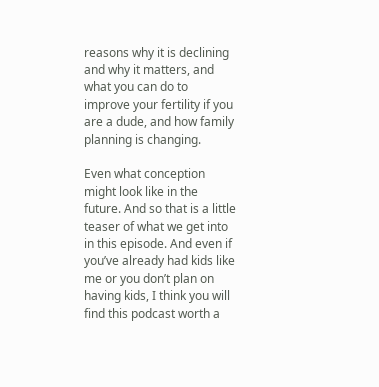reasons why it is declining and why it matters, and what you can do to improve your fertility if you are a dude, and how family planning is changing.

Even what conception might look like in the future. And so that is a little teaser of what we get into in this episode. And even if you’ve already had kids like me or you don’t plan on having kids, I think you will find this podcast worth a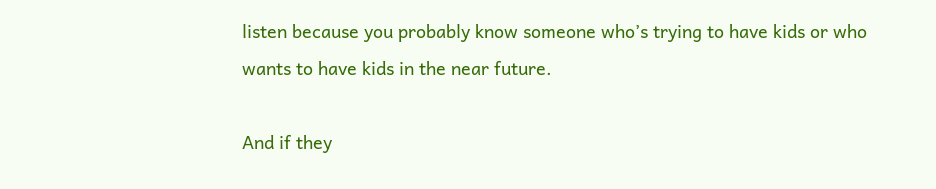listen because you probably know someone who’s trying to have kids or who wants to have kids in the near future.

And if they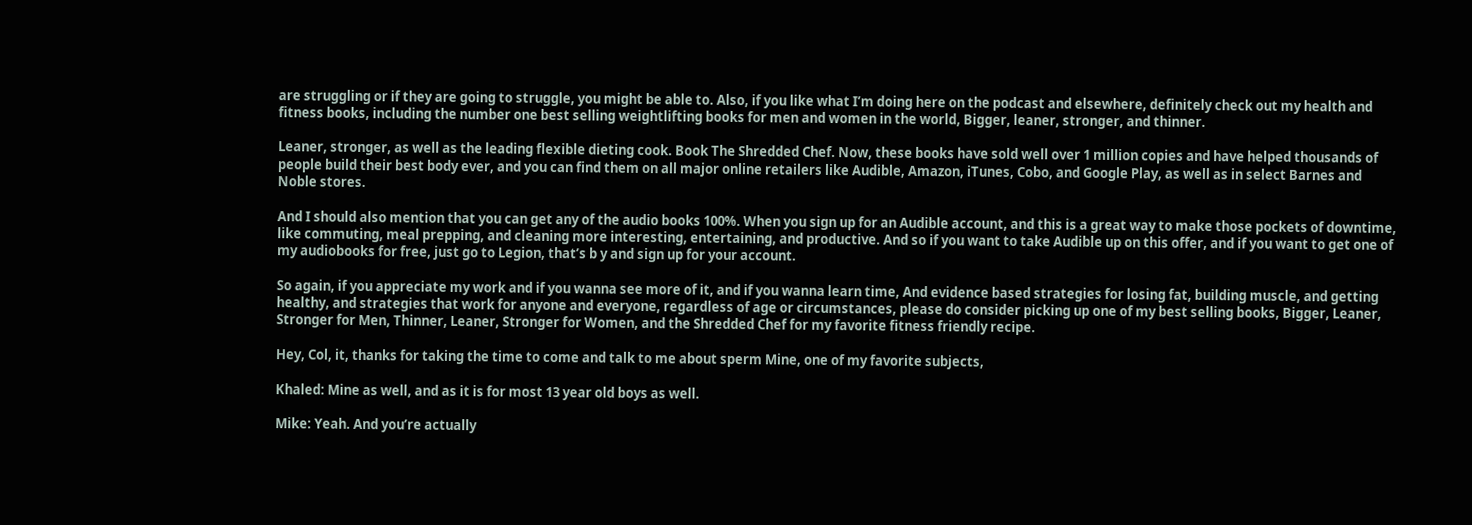are struggling or if they are going to struggle, you might be able to. Also, if you like what I’m doing here on the podcast and elsewhere, definitely check out my health and fitness books, including the number one best selling weightlifting books for men and women in the world, Bigger, leaner, stronger, and thinner.

Leaner, stronger, as well as the leading flexible dieting cook. Book The Shredded Chef. Now, these books have sold well over 1 million copies and have helped thousands of people build their best body ever, and you can find them on all major online retailers like Audible, Amazon, iTunes, Cobo, and Google Play, as well as in select Barnes and Noble stores.

And I should also mention that you can get any of the audio books 100%. When you sign up for an Audible account, and this is a great way to make those pockets of downtime, like commuting, meal prepping, and cleaning more interesting, entertaining, and productive. And so if you want to take Audible up on this offer, and if you want to get one of my audiobooks for free, just go to Legion, that’s b y and sign up for your account.

So again, if you appreciate my work and if you wanna see more of it, and if you wanna learn time, And evidence based strategies for losing fat, building muscle, and getting healthy, and strategies that work for anyone and everyone, regardless of age or circumstances, please do consider picking up one of my best selling books, Bigger, Leaner, Stronger for Men, Thinner, Leaner, Stronger for Women, and the Shredded Chef for my favorite fitness friendly recipe.

Hey, Col, it, thanks for taking the time to come and talk to me about sperm Mine, one of my favorite subjects,

Khaled: Mine as well, and as it is for most 13 year old boys as well.

Mike: Yeah. And you’re actually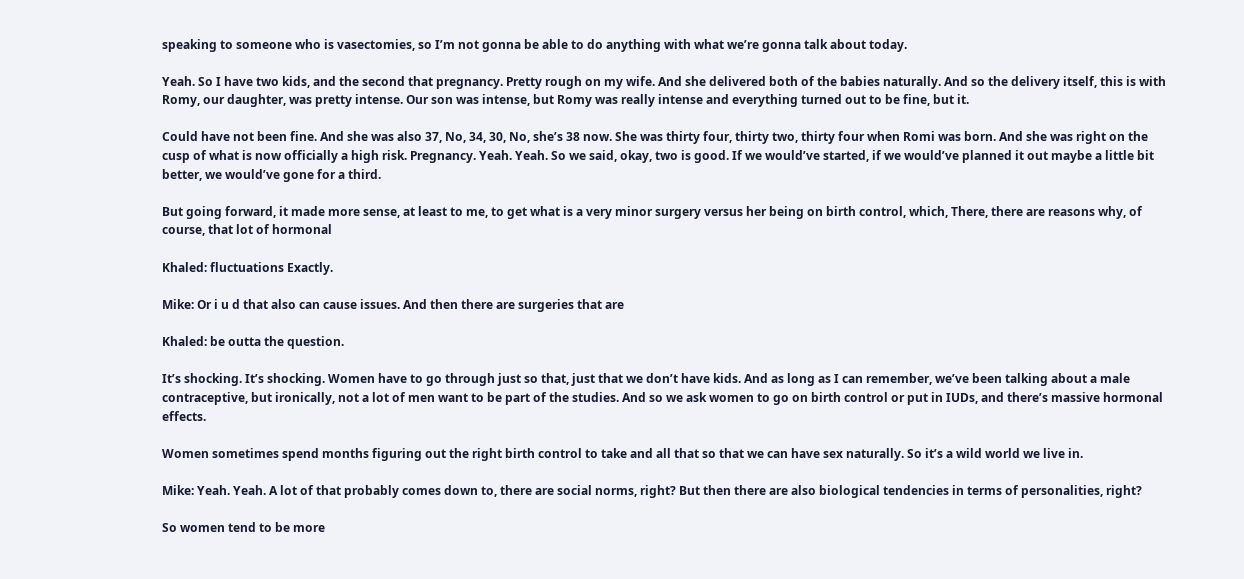speaking to someone who is vasectomies, so I’m not gonna be able to do anything with what we’re gonna talk about today.

Yeah. So I have two kids, and the second that pregnancy. Pretty rough on my wife. And she delivered both of the babies naturally. And so the delivery itself, this is with Romy, our daughter, was pretty intense. Our son was intense, but Romy was really intense and everything turned out to be fine, but it.

Could have not been fine. And she was also 37, No, 34, 30, No, she’s 38 now. She was thirty four, thirty two, thirty four when Romi was born. And she was right on the cusp of what is now officially a high risk. Pregnancy. Yeah. Yeah. So we said, okay, two is good. If we would’ve started, if we would’ve planned it out maybe a little bit better, we would’ve gone for a third.

But going forward, it made more sense, at least to me, to get what is a very minor surgery versus her being on birth control, which, There, there are reasons why, of course, that lot of hormonal

Khaled: fluctuations Exactly.

Mike: Or i u d that also can cause issues. And then there are surgeries that are

Khaled: be outta the question.

It’s shocking. It’s shocking. Women have to go through just so that, just that we don’t have kids. And as long as I can remember, we’ve been talking about a male contraceptive, but ironically, not a lot of men want to be part of the studies. And so we ask women to go on birth control or put in IUDs, and there’s massive hormonal effects.

Women sometimes spend months figuring out the right birth control to take and all that so that we can have sex naturally. So it’s a wild world we live in.

Mike: Yeah. Yeah. A lot of that probably comes down to, there are social norms, right? But then there are also biological tendencies in terms of personalities, right?

So women tend to be more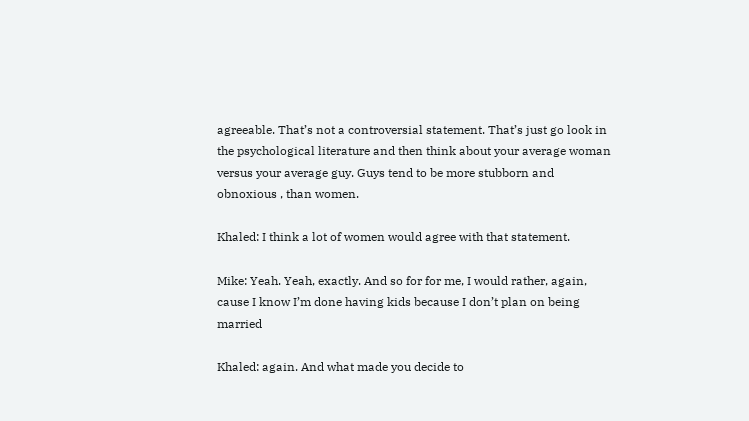agreeable. That’s not a controversial statement. That’s just go look in the psychological literature and then think about your average woman versus your average guy. Guys tend to be more stubborn and obnoxious , than women.

Khaled: I think a lot of women would agree with that statement.

Mike: Yeah. Yeah, exactly. And so for for me, I would rather, again, cause I know I’m done having kids because I don’t plan on being married

Khaled: again. And what made you decide to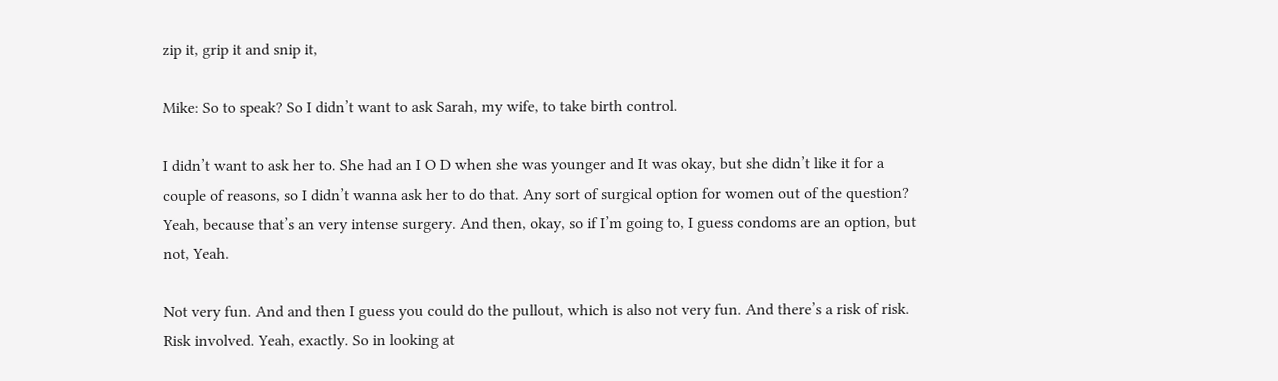zip it, grip it and snip it,

Mike: So to speak? So I didn’t want to ask Sarah, my wife, to take birth control.

I didn’t want to ask her to. She had an I O D when she was younger and It was okay, but she didn’t like it for a couple of reasons, so I didn’t wanna ask her to do that. Any sort of surgical option for women out of the question? Yeah, because that’s an very intense surgery. And then, okay, so if I’m going to, I guess condoms are an option, but not, Yeah.

Not very fun. And and then I guess you could do the pullout, which is also not very fun. And there’s a risk of risk. Risk involved. Yeah, exactly. So in looking at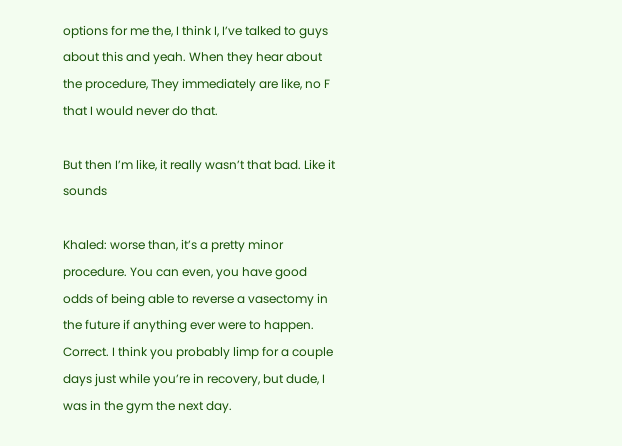options for me the, I think I, I’ve talked to guys about this and yeah. When they hear about the procedure, They immediately are like, no F that I would never do that.

But then I’m like, it really wasn’t that bad. Like it sounds

Khaled: worse than, it’s a pretty minor procedure. You can even, you have good odds of being able to reverse a vasectomy in the future if anything ever were to happen. Correct. I think you probably limp for a couple days just while you’re in recovery, but dude, I was in the gym the next day.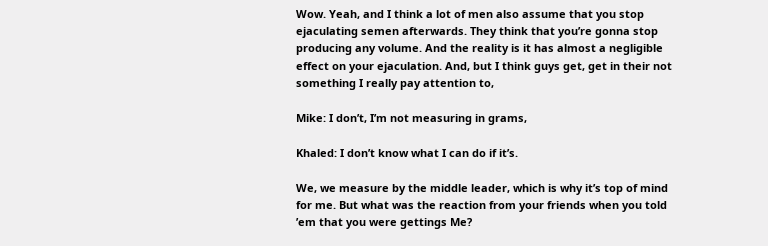Wow. Yeah, and I think a lot of men also assume that you stop ejaculating semen afterwards. They think that you’re gonna stop producing any volume. And the reality is it has almost a negligible effect on your ejaculation. And, but I think guys get, get in their not something I really pay attention to,

Mike: I don’t, I’m not measuring in grams,

Khaled: I don’t know what I can do if it’s.

We, we measure by the middle leader, which is why it’s top of mind for me. But what was the reaction from your friends when you told ’em that you were gettings Me?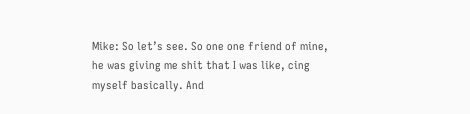Mike: So let’s see. So one one friend of mine, he was giving me shit that I was like, cing myself basically. And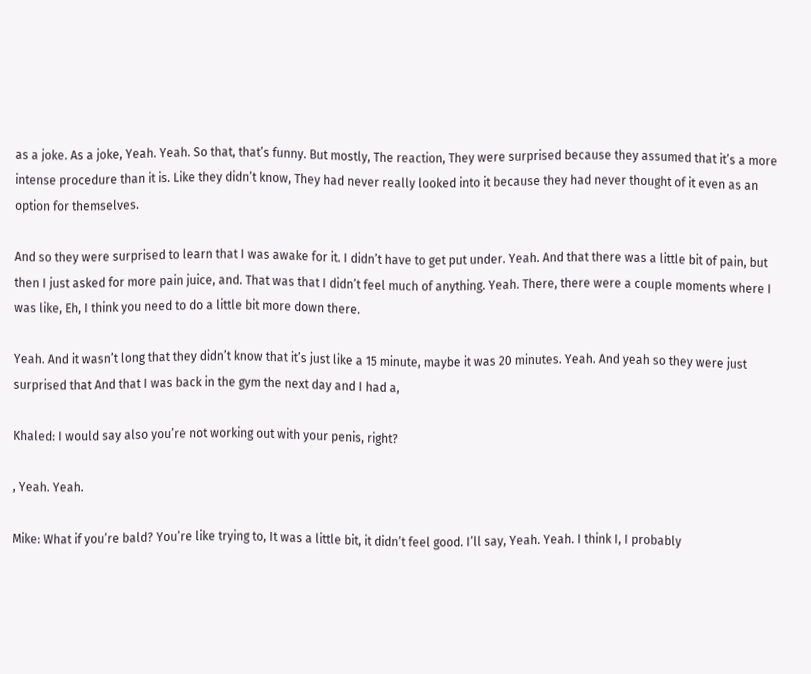as a joke. As a joke, Yeah. Yeah. So that, that’s funny. But mostly, The reaction, They were surprised because they assumed that it’s a more intense procedure than it is. Like they didn’t know, They had never really looked into it because they had never thought of it even as an option for themselves.

And so they were surprised to learn that I was awake for it. I didn’t have to get put under. Yeah. And that there was a little bit of pain, but then I just asked for more pain juice, and. That was that I didn’t feel much of anything. Yeah. There, there were a couple moments where I was like, Eh, I think you need to do a little bit more down there.

Yeah. And it wasn’t long that they didn’t know that it’s just like a 15 minute, maybe it was 20 minutes. Yeah. And yeah so they were just surprised that And that I was back in the gym the next day and I had a,

Khaled: I would say also you’re not working out with your penis, right?

, Yeah. Yeah.

Mike: What if you’re bald? You’re like trying to, It was a little bit, it didn’t feel good. I’ll say, Yeah. Yeah. I think I, I probably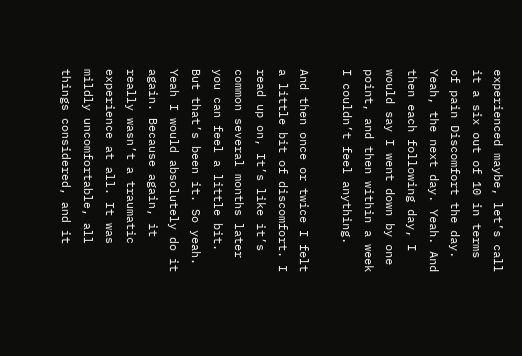experienced maybe, let’s call it a six out of 10 in terms of pain Discomfort the day. Yeah, the next day. Yeah. And then each following day, I would say I went down by one point, and then within a week I couldn’t feel anything.

And then once or twice I felt a little bit of discomfort. I read up on, It’s like it’s common several months later you can feel a little bit. But that’s been it. So yeah. Yeah I would absolutely do it again. Because again, it really wasn’t a traumatic experience at all. It was mildly uncomfortable, all things considered, and it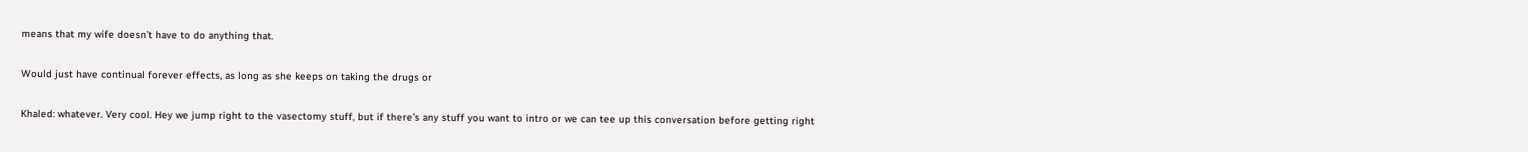means that my wife doesn’t have to do anything that.

Would just have continual forever effects, as long as she keeps on taking the drugs or

Khaled: whatever. Very cool. Hey we jump right to the vasectomy stuff, but if there’s any stuff you want to intro or we can tee up this conversation before getting right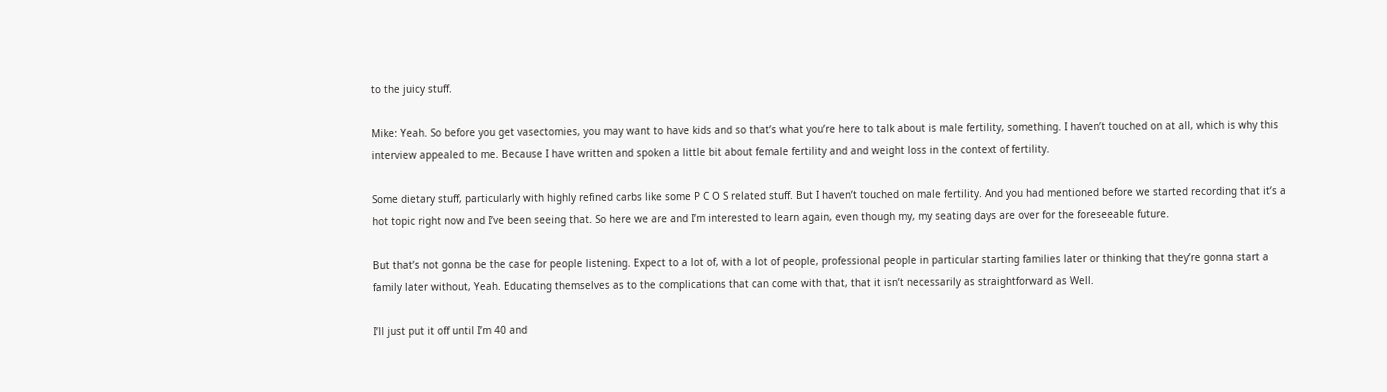to the juicy stuff.

Mike: Yeah. So before you get vasectomies, you may want to have kids and so that’s what you’re here to talk about is male fertility, something. I haven’t touched on at all, which is why this interview appealed to me. Because I have written and spoken a little bit about female fertility and and weight loss in the context of fertility.

Some dietary stuff, particularly with highly refined carbs like some P C O S related stuff. But I haven’t touched on male fertility. And you had mentioned before we started recording that it’s a hot topic right now and I’ve been seeing that. So here we are and I’m interested to learn again, even though my, my seating days are over for the foreseeable future.

But that’s not gonna be the case for people listening. Expect to a lot of, with a lot of people, professional people in particular starting families later or thinking that they’re gonna start a family later without, Yeah. Educating themselves as to the complications that can come with that, that it isn’t necessarily as straightforward as Well.

I’ll just put it off until I’m 40 and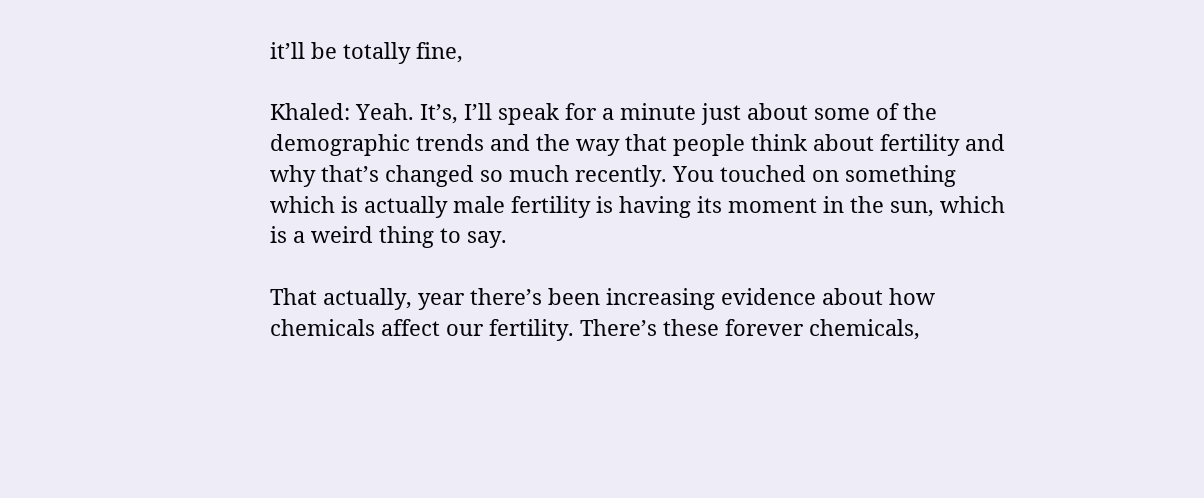it’ll be totally fine,

Khaled: Yeah. It’s, I’ll speak for a minute just about some of the demographic trends and the way that people think about fertility and why that’s changed so much recently. You touched on something which is actually male fertility is having its moment in the sun, which is a weird thing to say.

That actually, year there’s been increasing evidence about how chemicals affect our fertility. There’s these forever chemicals,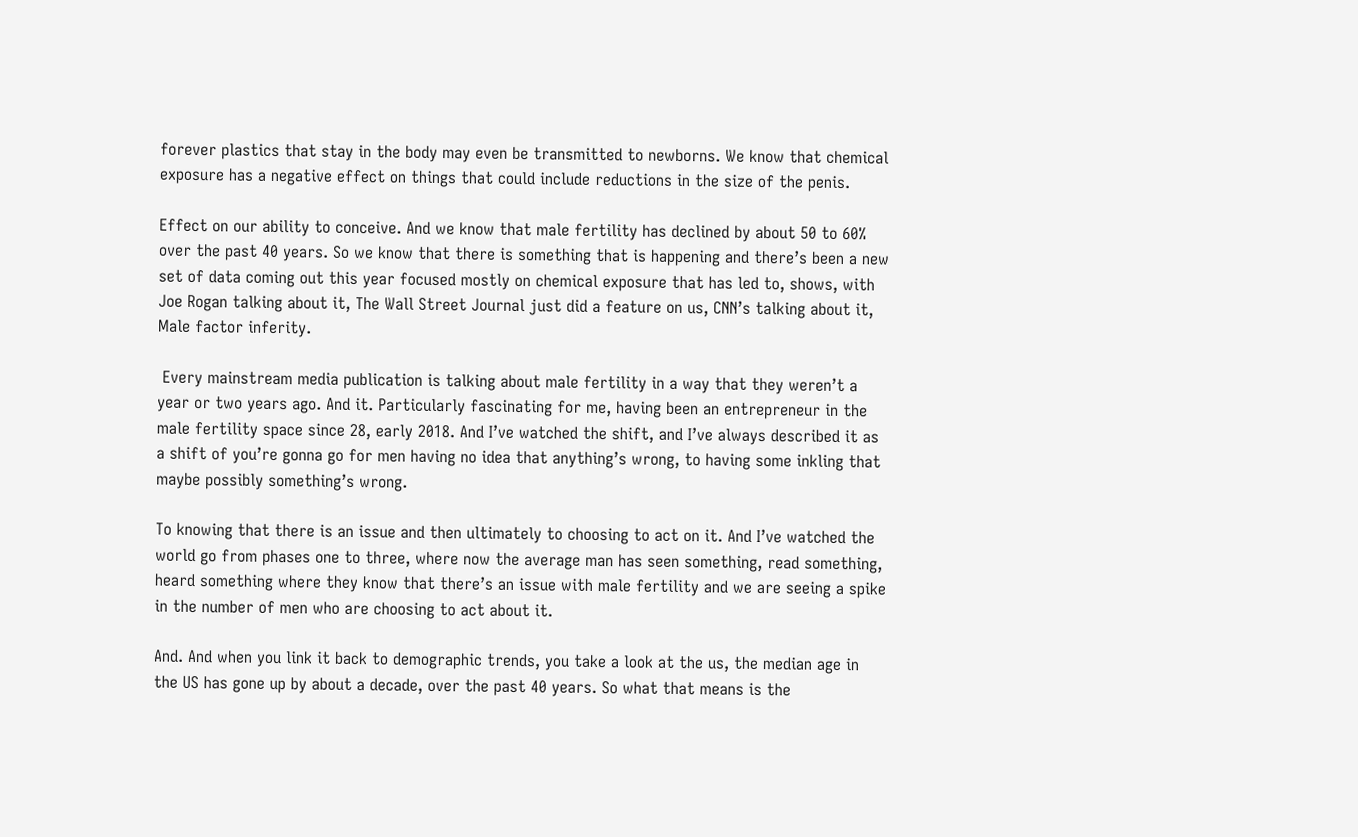forever plastics that stay in the body may even be transmitted to newborns. We know that chemical exposure has a negative effect on things that could include reductions in the size of the penis.

Effect on our ability to conceive. And we know that male fertility has declined by about 50 to 60% over the past 40 years. So we know that there is something that is happening and there’s been a new set of data coming out this year focused mostly on chemical exposure that has led to, shows, with Joe Rogan talking about it, The Wall Street Journal just did a feature on us, CNN’s talking about it, Male factor inferity.

 Every mainstream media publication is talking about male fertility in a way that they weren’t a year or two years ago. And it. Particularly fascinating for me, having been an entrepreneur in the male fertility space since 28, early 2018. And I’ve watched the shift, and I’ve always described it as a shift of you’re gonna go for men having no idea that anything’s wrong, to having some inkling that maybe possibly something’s wrong.

To knowing that there is an issue and then ultimately to choosing to act on it. And I’ve watched the world go from phases one to three, where now the average man has seen something, read something, heard something where they know that there’s an issue with male fertility and we are seeing a spike in the number of men who are choosing to act about it.

And. And when you link it back to demographic trends, you take a look at the us, the median age in the US has gone up by about a decade, over the past 40 years. So what that means is the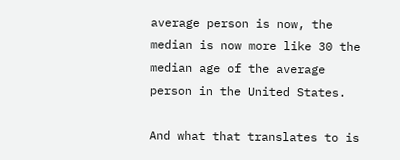average person is now, the median is now more like 30 the median age of the average person in the United States.

And what that translates to is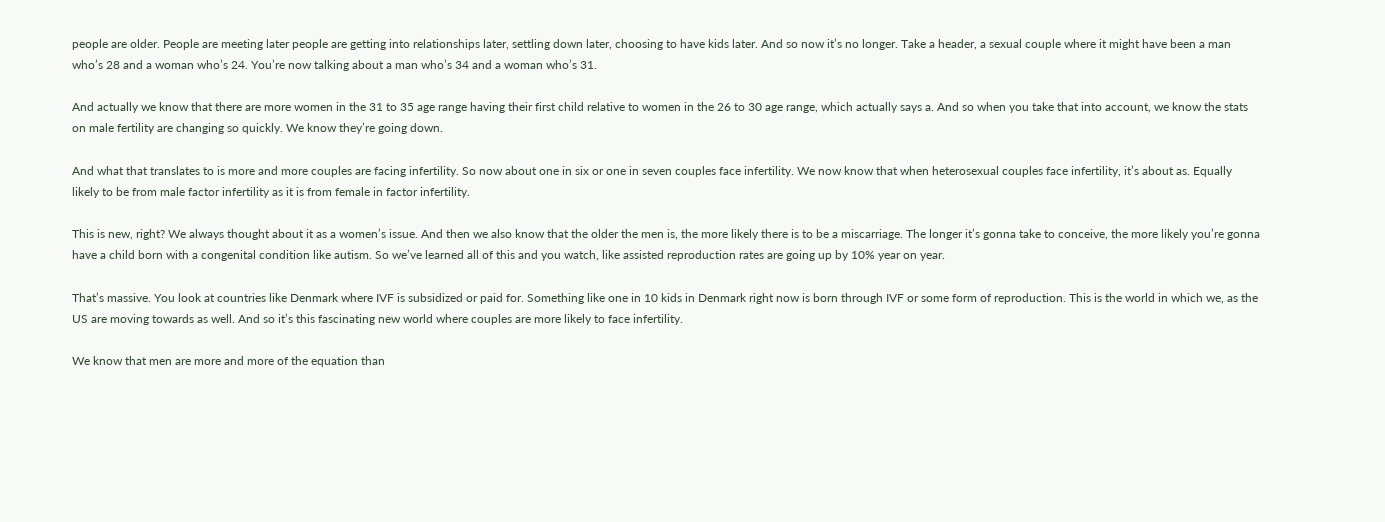people are older. People are meeting later people are getting into relationships later, settling down later, choosing to have kids later. And so now it’s no longer. Take a header, a sexual couple where it might have been a man who’s 28 and a woman who’s 24. You’re now talking about a man who’s 34 and a woman who’s 31.

And actually we know that there are more women in the 31 to 35 age range having their first child relative to women in the 26 to 30 age range, which actually says a. And so when you take that into account, we know the stats on male fertility are changing so quickly. We know they’re going down.

And what that translates to is more and more couples are facing infertility. So now about one in six or one in seven couples face infertility. We now know that when heterosexual couples face infertility, it’s about as. Equally likely to be from male factor infertility as it is from female in factor infertility.

This is new, right? We always thought about it as a women’s issue. And then we also know that the older the men is, the more likely there is to be a miscarriage. The longer it’s gonna take to conceive, the more likely you’re gonna have a child born with a congenital condition like autism. So we’ve learned all of this and you watch, like assisted reproduction rates are going up by 10% year on year.

That’s massive. You look at countries like Denmark where IVF is subsidized or paid for. Something like one in 10 kids in Denmark right now is born through IVF or some form of reproduction. This is the world in which we, as the US are moving towards as well. And so it’s this fascinating new world where couples are more likely to face infertility.

We know that men are more and more of the equation than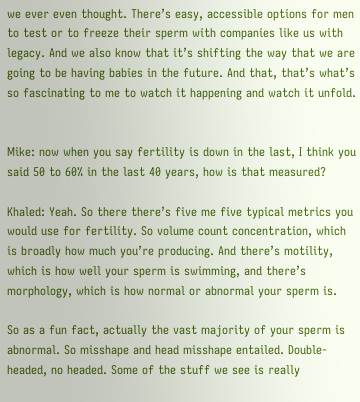we ever even thought. There’s easy, accessible options for men to test or to freeze their sperm with companies like us with legacy. And we also know that it’s shifting the way that we are going to be having babies in the future. And that, that’s what’s so fascinating to me to watch it happening and watch it unfold.


Mike: now when you say fertility is down in the last, I think you said 50 to 60% in the last 40 years, how is that measured?

Khaled: Yeah. So there there’s five me five typical metrics you would use for fertility. So volume count concentration, which is broadly how much you’re producing. And there’s motility, which is how well your sperm is swimming, and there’s morphology, which is how normal or abnormal your sperm is.

So as a fun fact, actually the vast majority of your sperm is abnormal. So misshape and head misshape entailed. Double-headed, no headed. Some of the stuff we see is really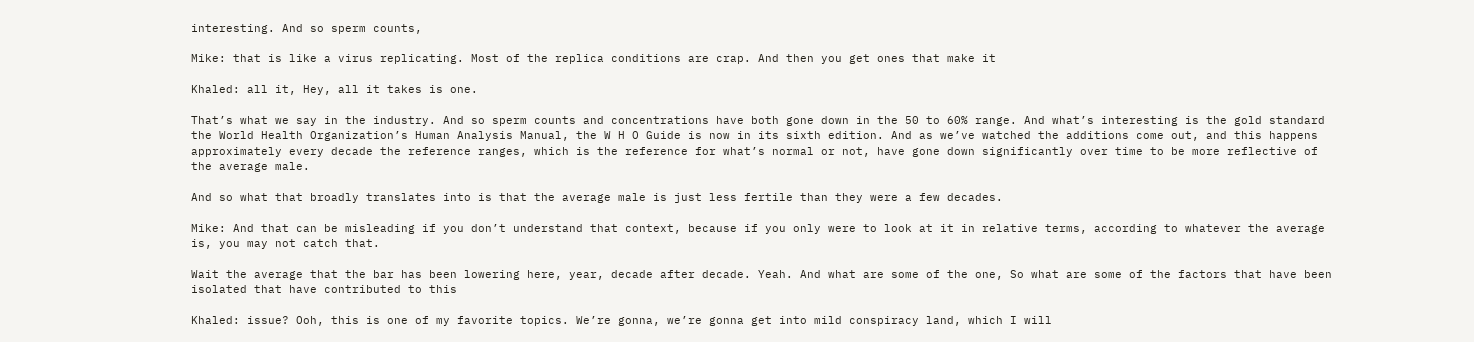interesting. And so sperm counts,

Mike: that is like a virus replicating. Most of the replica conditions are crap. And then you get ones that make it

Khaled: all it, Hey, all it takes is one.

That’s what we say in the industry. And so sperm counts and concentrations have both gone down in the 50 to 60% range. And what’s interesting is the gold standard the World Health Organization’s Human Analysis Manual, the W H O Guide is now in its sixth edition. And as we’ve watched the additions come out, and this happens approximately every decade the reference ranges, which is the reference for what’s normal or not, have gone down significantly over time to be more reflective of the average male.

And so what that broadly translates into is that the average male is just less fertile than they were a few decades.

Mike: And that can be misleading if you don’t understand that context, because if you only were to look at it in relative terms, according to whatever the average is, you may not catch that.

Wait the average that the bar has been lowering here, year, decade after decade. Yeah. And what are some of the one, So what are some of the factors that have been isolated that have contributed to this

Khaled: issue? Ooh, this is one of my favorite topics. We’re gonna, we’re gonna get into mild conspiracy land, which I will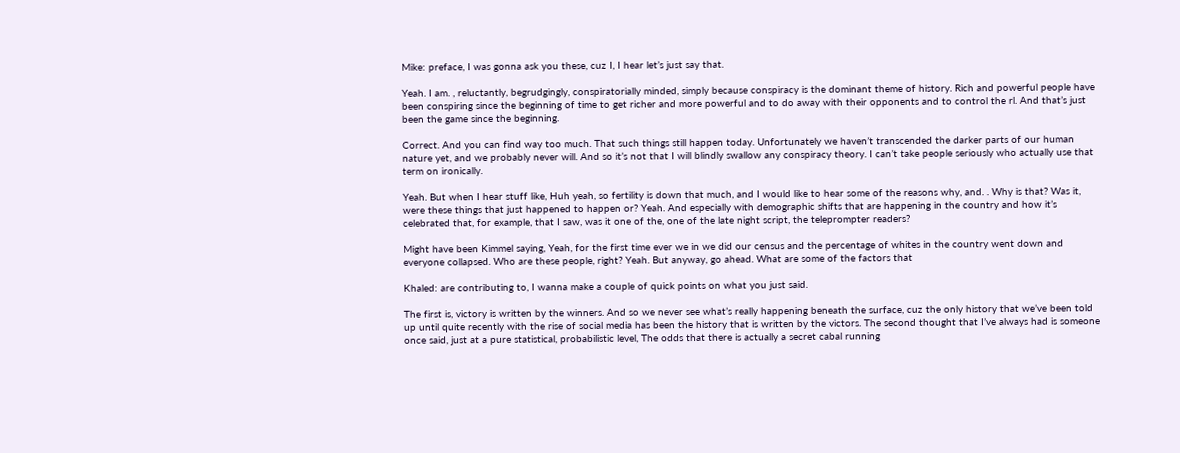Mike: preface, I was gonna ask you these, cuz I, I hear let’s just say that.

Yeah. I am. , reluctantly, begrudgingly, conspiratorially minded, simply because conspiracy is the dominant theme of history. Rich and powerful people have been conspiring since the beginning of time to get richer and more powerful and to do away with their opponents and to control the rl. And that’s just been the game since the beginning.

Correct. And you can find way too much. That such things still happen today. Unfortunately we haven’t transcended the darker parts of our human nature yet, and we probably never will. And so it’s not that I will blindly swallow any conspiracy theory. I can’t take people seriously who actually use that term on ironically.

Yeah. But when I hear stuff like, Huh yeah, so fertility is down that much, and I would like to hear some of the reasons why, and. . Why is that? Was it, were these things that just happened to happen or? Yeah. And especially with demographic shifts that are happening in the country and how it’s celebrated that, for example, that I saw, was it one of the, one of the late night script, the teleprompter readers?

Might have been Kimmel saying, Yeah, for the first time ever we in we did our census and the percentage of whites in the country went down and everyone collapsed. Who are these people, right? Yeah. But anyway, go ahead. What are some of the factors that

Khaled: are contributing to, I wanna make a couple of quick points on what you just said.

The first is, victory is written by the winners. And so we never see what’s really happening beneath the surface, cuz the only history that we’ve been told up until quite recently with the rise of social media has been the history that is written by the victors. The second thought that I’ve always had is someone once said, just at a pure statistical, probabilistic level, The odds that there is actually a secret cabal running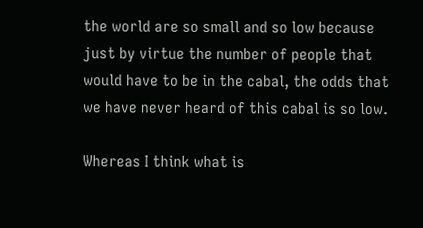the world are so small and so low because just by virtue the number of people that would have to be in the cabal, the odds that we have never heard of this cabal is so low.

Whereas I think what is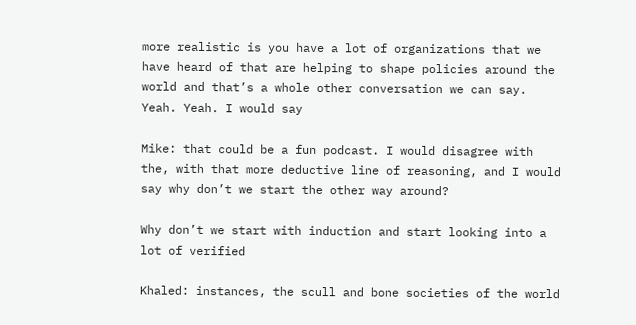more realistic is you have a lot of organizations that we have heard of that are helping to shape policies around the world and that’s a whole other conversation we can say. Yeah. Yeah. I would say

Mike: that could be a fun podcast. I would disagree with the, with that more deductive line of reasoning, and I would say why don’t we start the other way around?

Why don’t we start with induction and start looking into a lot of verified

Khaled: instances, the scull and bone societies of the world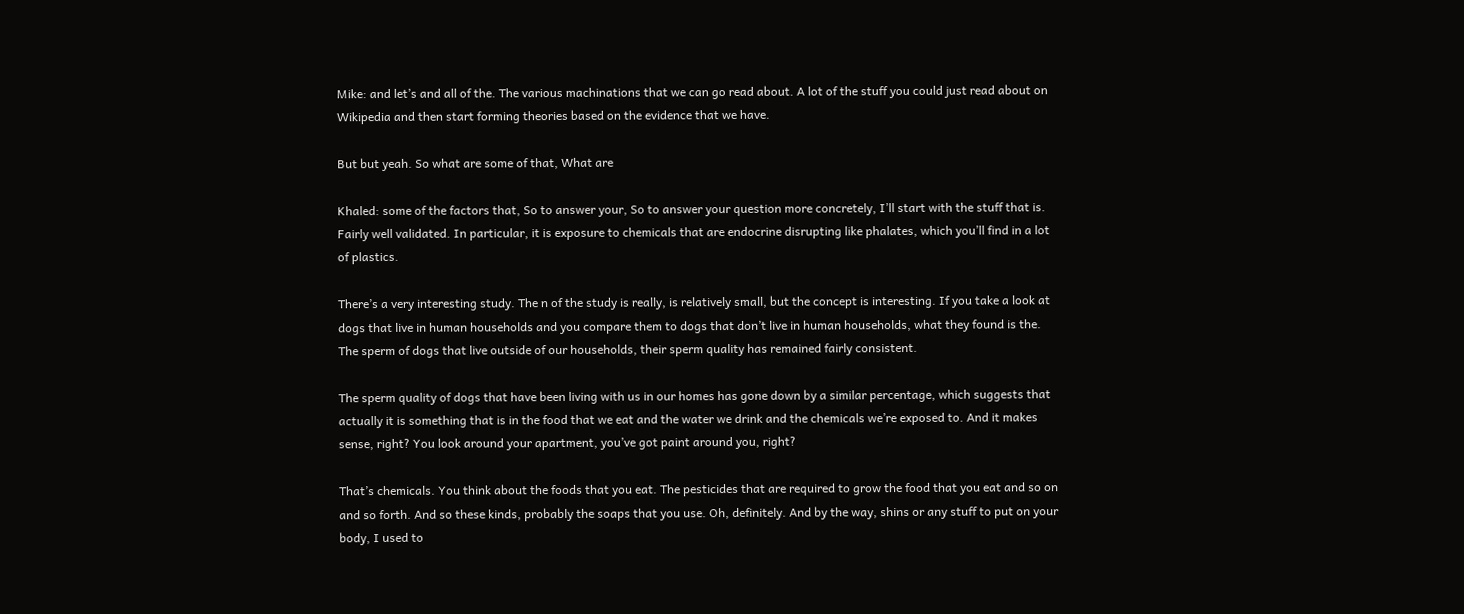Mike: and let’s and all of the. The various machinations that we can go read about. A lot of the stuff you could just read about on Wikipedia and then start forming theories based on the evidence that we have.

But but yeah. So what are some of that, What are

Khaled: some of the factors that, So to answer your, So to answer your question more concretely, I’ll start with the stuff that is. Fairly well validated. In particular, it is exposure to chemicals that are endocrine disrupting like phalates, which you’ll find in a lot of plastics.

There’s a very interesting study. The n of the study is really, is relatively small, but the concept is interesting. If you take a look at dogs that live in human households and you compare them to dogs that don’t live in human households, what they found is the. The sperm of dogs that live outside of our households, their sperm quality has remained fairly consistent.

The sperm quality of dogs that have been living with us in our homes has gone down by a similar percentage, which suggests that actually it is something that is in the food that we eat and the water we drink and the chemicals we’re exposed to. And it makes sense, right? You look around your apartment, you’ve got paint around you, right?

That’s chemicals. You think about the foods that you eat. The pesticides that are required to grow the food that you eat and so on and so forth. And so these kinds, probably the soaps that you use. Oh, definitely. And by the way, shins or any stuff to put on your body, I used to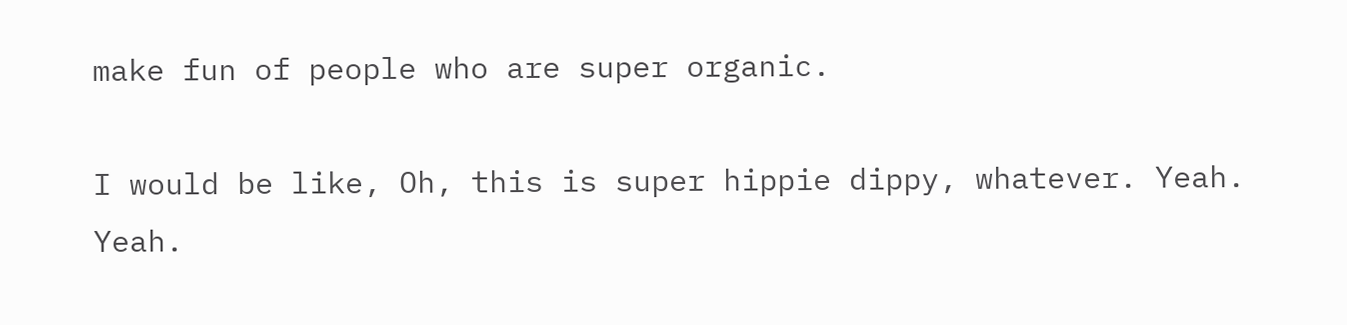make fun of people who are super organic.

I would be like, Oh, this is super hippie dippy, whatever. Yeah. Yeah.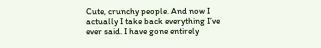Cute, crunchy people. And now I actually I take back everything I’ve ever said. I have gone entirely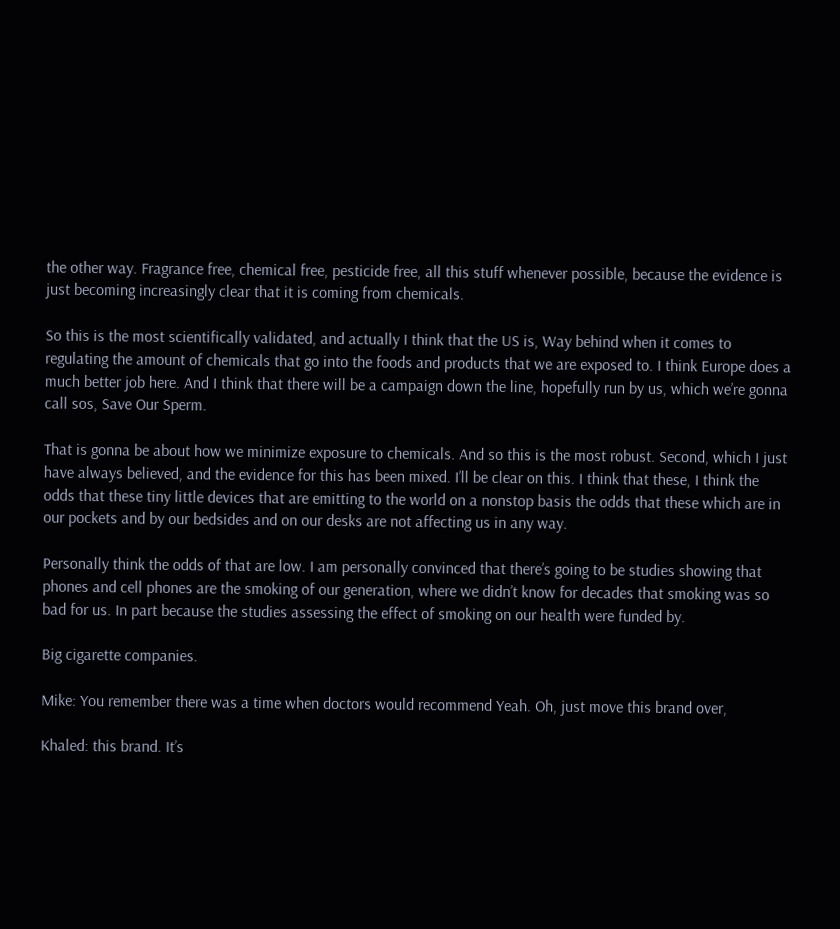the other way. Fragrance free, chemical free, pesticide free, all this stuff whenever possible, because the evidence is just becoming increasingly clear that it is coming from chemicals.

So this is the most scientifically validated, and actually I think that the US is, Way behind when it comes to regulating the amount of chemicals that go into the foods and products that we are exposed to. I think Europe does a much better job here. And I think that there will be a campaign down the line, hopefully run by us, which we’re gonna call sos, Save Our Sperm.

That is gonna be about how we minimize exposure to chemicals. And so this is the most robust. Second, which I just have always believed, and the evidence for this has been mixed. I’ll be clear on this. I think that these, I think the odds that these tiny little devices that are emitting to the world on a nonstop basis the odds that these which are in our pockets and by our bedsides and on our desks are not affecting us in any way.

Personally think the odds of that are low. I am personally convinced that there’s going to be studies showing that phones and cell phones are the smoking of our generation, where we didn’t know for decades that smoking was so bad for us. In part because the studies assessing the effect of smoking on our health were funded by.

Big cigarette companies.

Mike: You remember there was a time when doctors would recommend Yeah. Oh, just move this brand over,

Khaled: this brand. It’s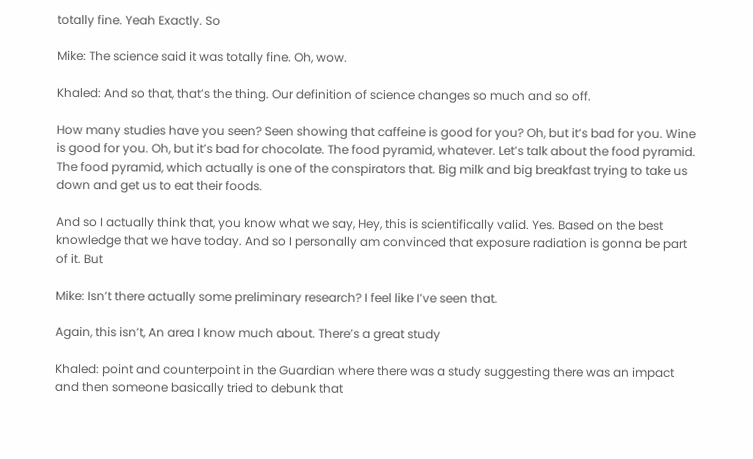totally fine. Yeah Exactly. So

Mike: The science said it was totally fine. Oh, wow.

Khaled: And so that, that’s the thing. Our definition of science changes so much and so off.

How many studies have you seen? Seen showing that caffeine is good for you? Oh, but it’s bad for you. Wine is good for you. Oh, but it’s bad for chocolate. The food pyramid, whatever. Let’s talk about the food pyramid. The food pyramid, which actually is one of the conspirators that. Big milk and big breakfast trying to take us down and get us to eat their foods.

And so I actually think that, you know what we say, Hey, this is scientifically valid. Yes. Based on the best knowledge that we have today. And so I personally am convinced that exposure radiation is gonna be part of it. But

Mike: Isn’t there actually some preliminary research? I feel like I’ve seen that.

Again, this isn’t, An area I know much about. There’s a great study

Khaled: point and counterpoint in the Guardian where there was a study suggesting there was an impact and then someone basically tried to debunk that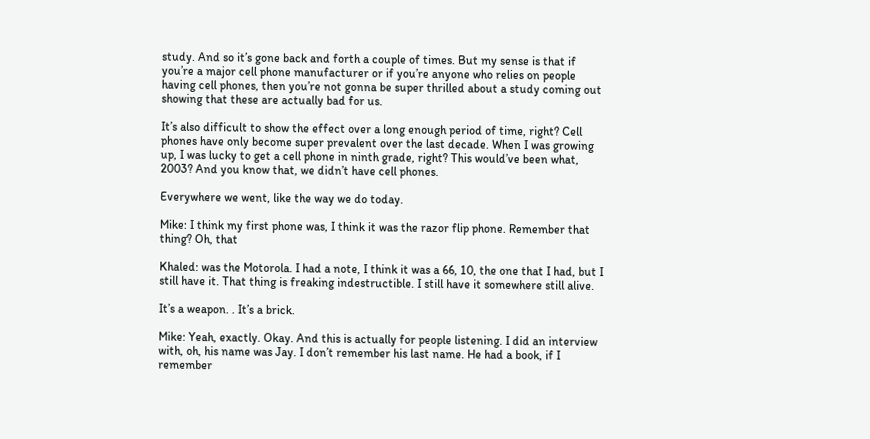study. And so it’s gone back and forth a couple of times. But my sense is that if you’re a major cell phone manufacturer or if you’re anyone who relies on people having cell phones, then you’re not gonna be super thrilled about a study coming out showing that these are actually bad for us.

It’s also difficult to show the effect over a long enough period of time, right? Cell phones have only become super prevalent over the last decade. When I was growing up, I was lucky to get a cell phone in ninth grade, right? This would’ve been what, 2003? And you know that, we didn’t have cell phones.

Everywhere we went, like the way we do today.

Mike: I think my first phone was, I think it was the razor flip phone. Remember that thing? Oh, that

Khaled: was the Motorola. I had a note, I think it was a 66, 10, the one that I had, but I still have it. That thing is freaking indestructible. I still have it somewhere still alive.

It’s a weapon. . It’s a brick.

Mike: Yeah, exactly. Okay. And this is actually for people listening. I did an interview with, oh, his name was Jay. I don’t remember his last name. He had a book, if I remember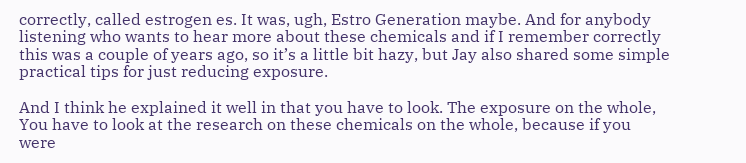correctly, called estrogen es. It was, ugh, Estro Generation maybe. And for anybody listening who wants to hear more about these chemicals and if I remember correctly this was a couple of years ago, so it’s a little bit hazy, but Jay also shared some simple practical tips for just reducing exposure.

And I think he explained it well in that you have to look. The exposure on the whole, You have to look at the research on these chemicals on the whole, because if you were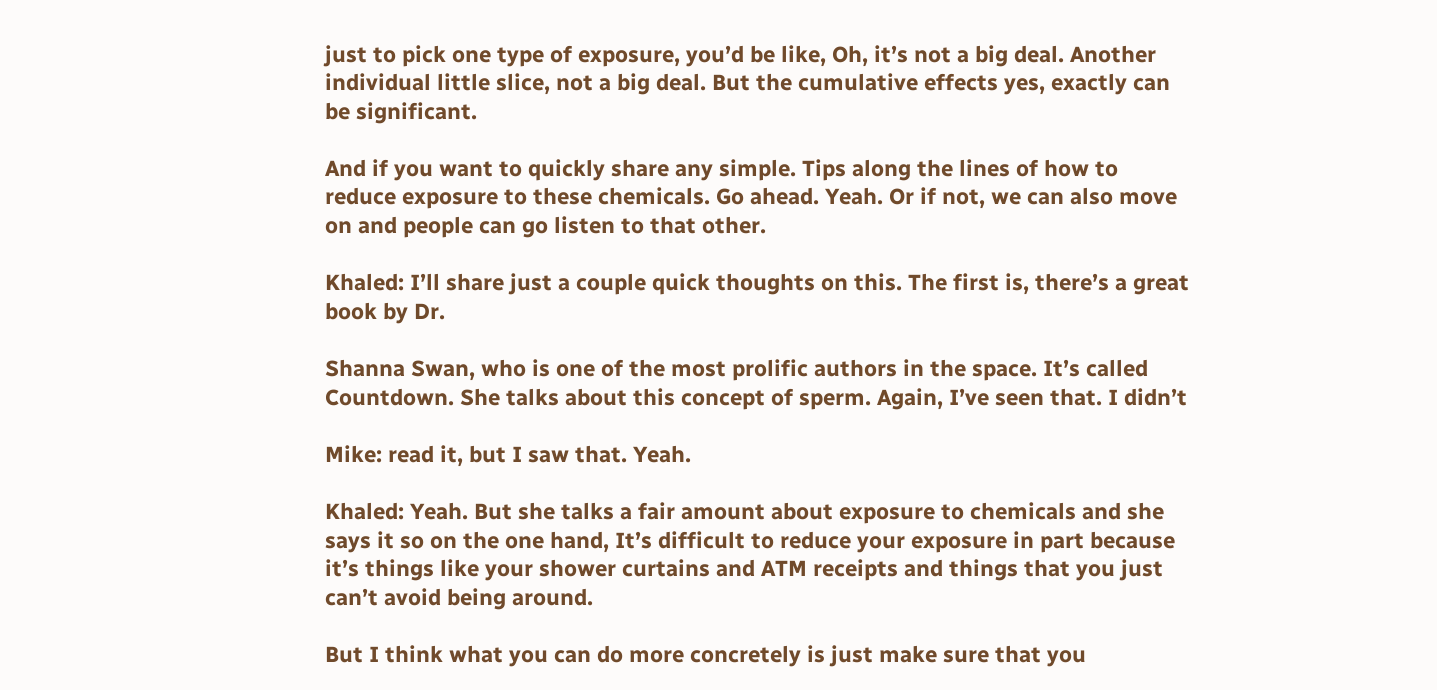just to pick one type of exposure, you’d be like, Oh, it’s not a big deal. Another individual little slice, not a big deal. But the cumulative effects yes, exactly can be significant.

And if you want to quickly share any simple. Tips along the lines of how to reduce exposure to these chemicals. Go ahead. Yeah. Or if not, we can also move on and people can go listen to that other.

Khaled: I’ll share just a couple quick thoughts on this. The first is, there’s a great book by Dr.

Shanna Swan, who is one of the most prolific authors in the space. It’s called Countdown. She talks about this concept of sperm. Again, I’ve seen that. I didn’t

Mike: read it, but I saw that. Yeah.

Khaled: Yeah. But she talks a fair amount about exposure to chemicals and she says it so on the one hand, It’s difficult to reduce your exposure in part because it’s things like your shower curtains and ATM receipts and things that you just can’t avoid being around.

But I think what you can do more concretely is just make sure that you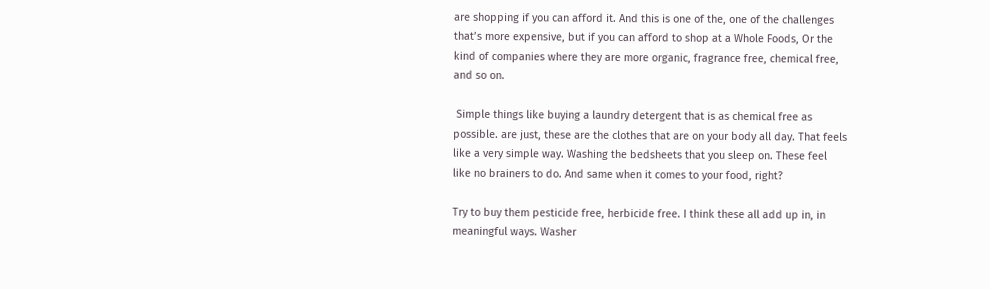are shopping if you can afford it. And this is one of the, one of the challenges that’s more expensive, but if you can afford to shop at a Whole Foods, Or the kind of companies where they are more organic, fragrance free, chemical free, and so on.

 Simple things like buying a laundry detergent that is as chemical free as possible. are just, these are the clothes that are on your body all day. That feels like a very simple way. Washing the bedsheets that you sleep on. These feel like no brainers to do. And same when it comes to your food, right?

Try to buy them pesticide free, herbicide free. I think these all add up in, in meaningful ways. Washer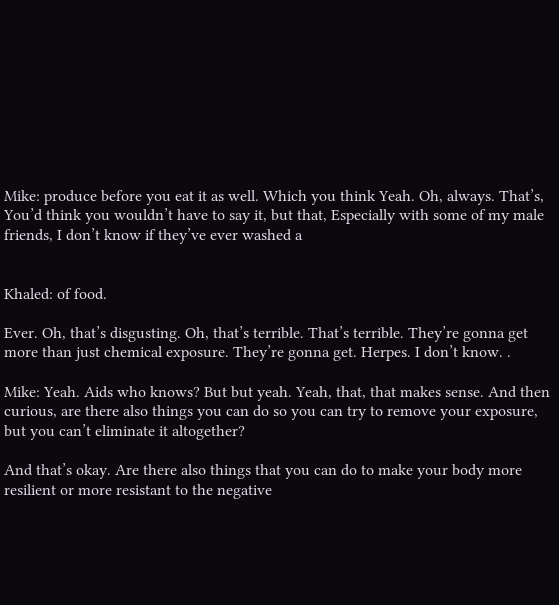Mike: produce before you eat it as well. Which you think Yeah. Oh, always. That’s, You’d think you wouldn’t have to say it, but that, Especially with some of my male friends, I don’t know if they’ve ever washed a


Khaled: of food.

Ever. Oh, that’s disgusting. Oh, that’s terrible. That’s terrible. They’re gonna get more than just chemical exposure. They’re gonna get. Herpes. I don’t know. .

Mike: Yeah. Aids who knows? But but yeah. Yeah, that, that makes sense. And then curious, are there also things you can do so you can try to remove your exposure, but you can’t eliminate it altogether?

And that’s okay. Are there also things that you can do to make your body more resilient or more resistant to the negative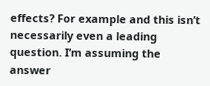effects? For example and this isn’t necessarily even a leading question. I’m assuming the answer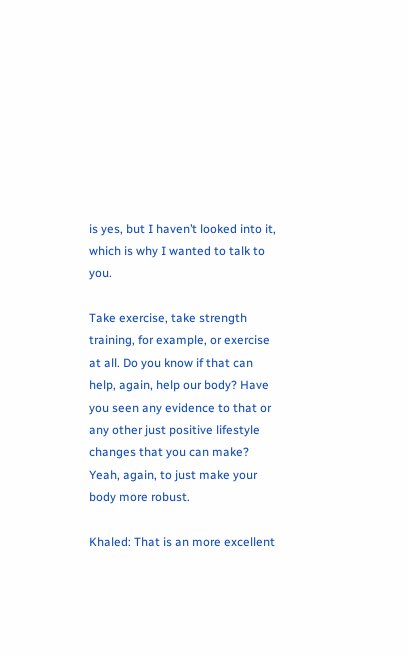is yes, but I haven’t looked into it, which is why I wanted to talk to you.

Take exercise, take strength training, for example, or exercise at all. Do you know if that can help, again, help our body? Have you seen any evidence to that or any other just positive lifestyle changes that you can make? Yeah, again, to just make your body more robust.

Khaled: That is an more excellent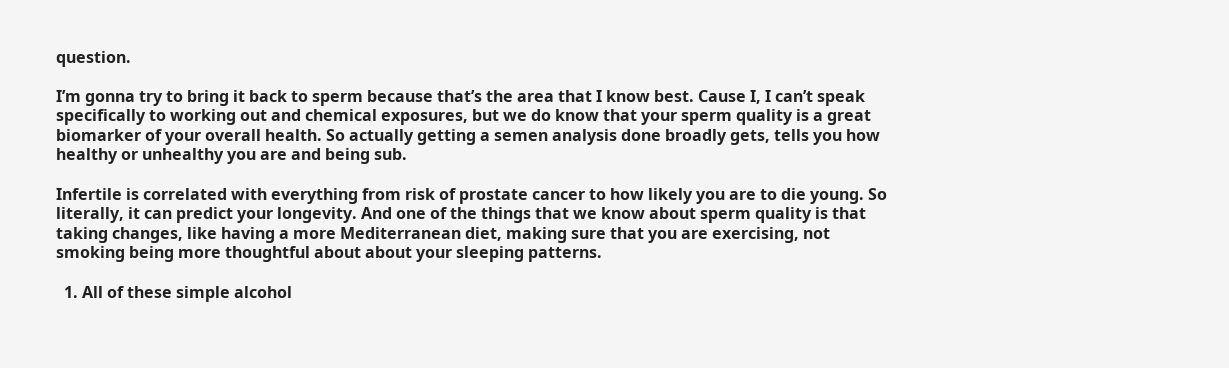question.

I’m gonna try to bring it back to sperm because that’s the area that I know best. Cause I, I can’t speak specifically to working out and chemical exposures, but we do know that your sperm quality is a great biomarker of your overall health. So actually getting a semen analysis done broadly gets, tells you how healthy or unhealthy you are and being sub.

Infertile is correlated with everything from risk of prostate cancer to how likely you are to die young. So literally, it can predict your longevity. And one of the things that we know about sperm quality is that taking changes, like having a more Mediterranean diet, making sure that you are exercising, not smoking being more thoughtful about about your sleeping patterns.

  1. All of these simple alcohol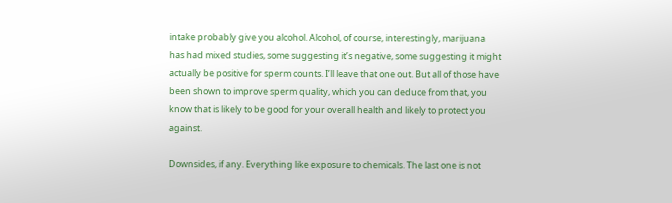intake probably give you alcohol. Alcohol, of course, interestingly, marijuana has had mixed studies, some suggesting it’s negative, some suggesting it might actually be positive for sperm counts. I’ll leave that one out. But all of those have been shown to improve sperm quality, which you can deduce from that, you know that is likely to be good for your overall health and likely to protect you against.

Downsides, if any. Everything like exposure to chemicals. The last one is not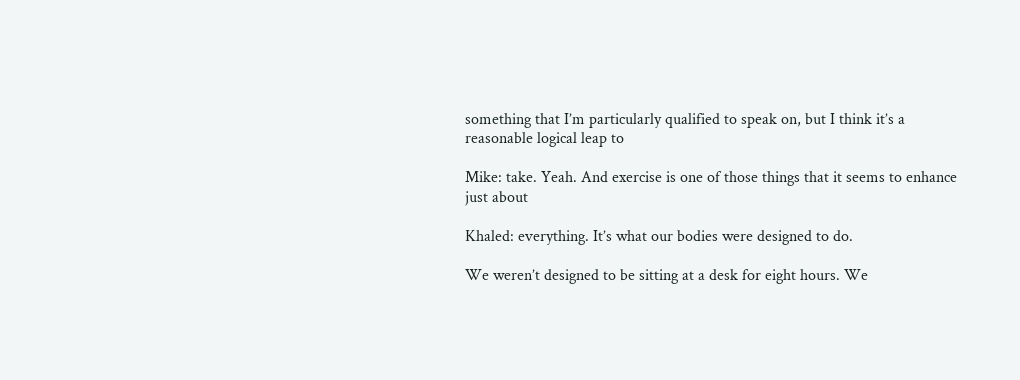something that I’m particularly qualified to speak on, but I think it’s a reasonable logical leap to

Mike: take. Yeah. And exercise is one of those things that it seems to enhance just about

Khaled: everything. It’s what our bodies were designed to do.

We weren’t designed to be sitting at a desk for eight hours. We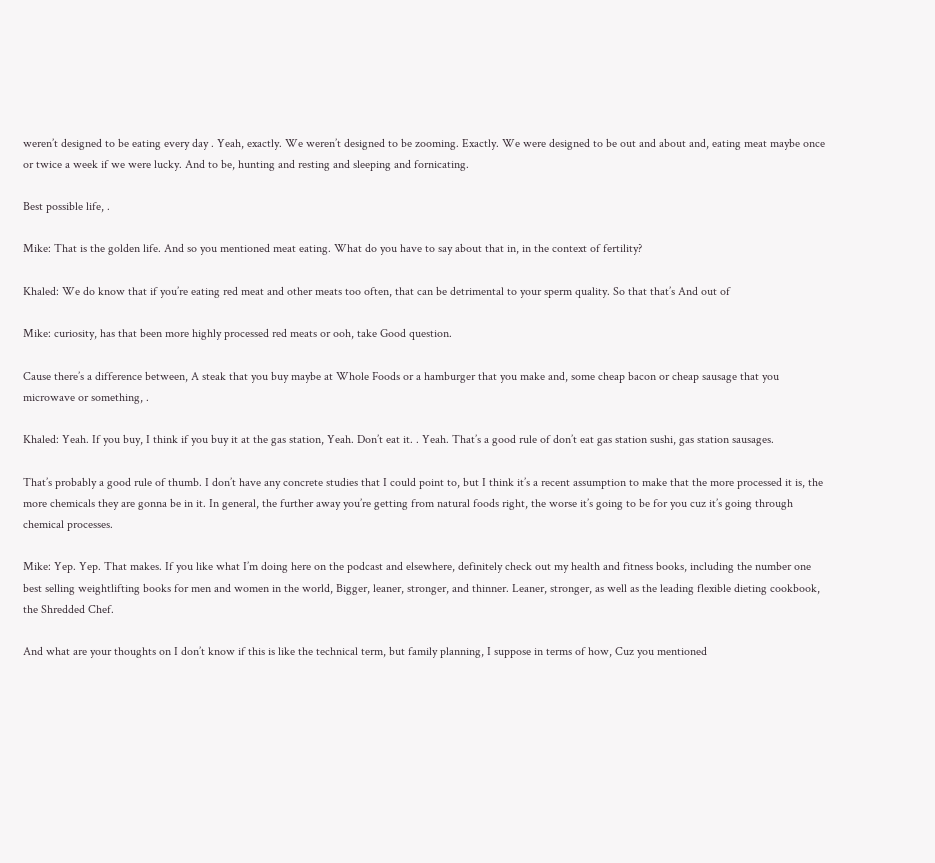weren’t designed to be eating every day . Yeah, exactly. We weren’t designed to be zooming. Exactly. We were designed to be out and about and, eating meat maybe once or twice a week if we were lucky. And to be, hunting and resting and sleeping and fornicating.

Best possible life, .

Mike: That is the golden life. And so you mentioned meat eating. What do you have to say about that in, in the context of fertility?

Khaled: We do know that if you’re eating red meat and other meats too often, that can be detrimental to your sperm quality. So that that’s And out of

Mike: curiosity, has that been more highly processed red meats or ooh, take Good question.

Cause there’s a difference between, A steak that you buy maybe at Whole Foods or a hamburger that you make and, some cheap bacon or cheap sausage that you microwave or something, .

Khaled: Yeah. If you buy, I think if you buy it at the gas station, Yeah. Don’t eat it. . Yeah. That’s a good rule of don’t eat gas station sushi, gas station sausages.

That’s probably a good rule of thumb. I don’t have any concrete studies that I could point to, but I think it’s a recent assumption to make that the more processed it is, the more chemicals they are gonna be in it. In general, the further away you’re getting from natural foods right, the worse it’s going to be for you cuz it’s going through chemical processes.

Mike: Yep. Yep. That makes. If you like what I’m doing here on the podcast and elsewhere, definitely check out my health and fitness books, including the number one best selling weightlifting books for men and women in the world, Bigger, leaner, stronger, and thinner. Leaner, stronger, as well as the leading flexible dieting cookbook, the Shredded Chef.

And what are your thoughts on I don’t know if this is like the technical term, but family planning, I suppose in terms of how, Cuz you mentioned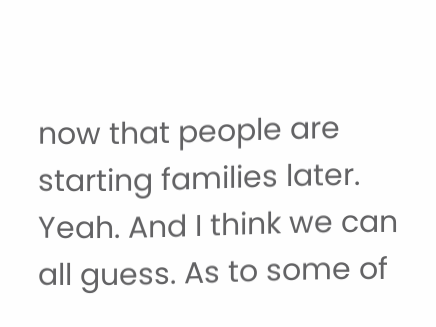now that people are starting families later. Yeah. And I think we can all guess. As to some of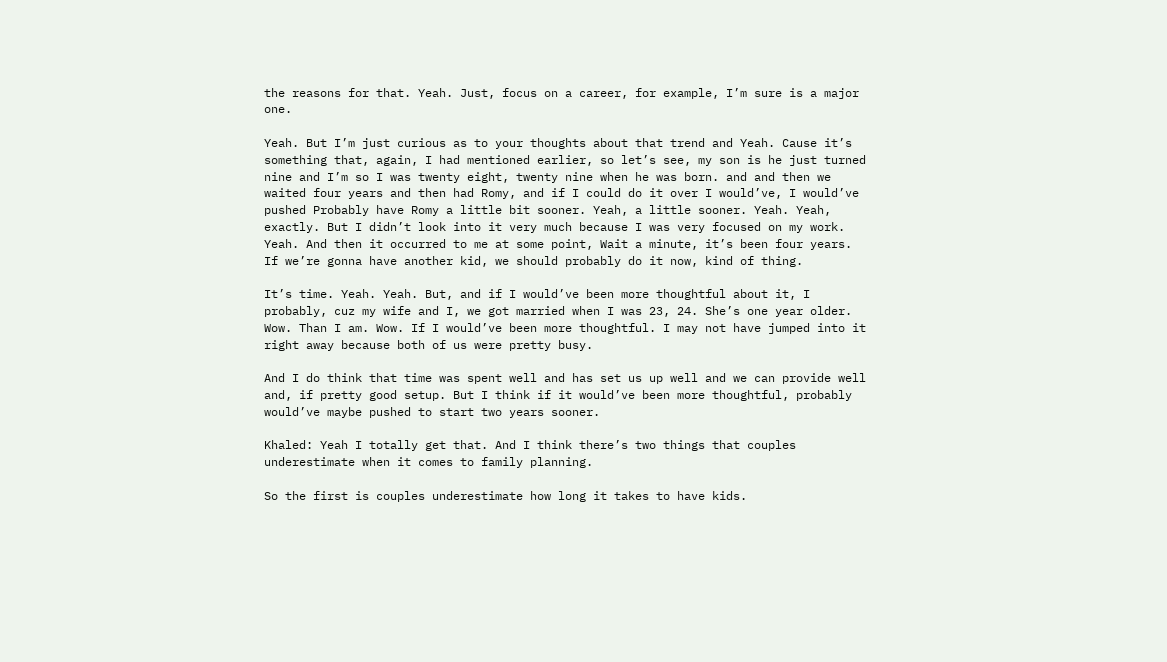the reasons for that. Yeah. Just, focus on a career, for example, I’m sure is a major one.

Yeah. But I’m just curious as to your thoughts about that trend and Yeah. Cause it’s something that, again, I had mentioned earlier, so let’s see, my son is he just turned nine and I’m so I was twenty eight, twenty nine when he was born. and and then we waited four years and then had Romy, and if I could do it over I would’ve, I would’ve pushed Probably have Romy a little bit sooner. Yeah, a little sooner. Yeah. Yeah, exactly. But I didn’t look into it very much because I was very focused on my work. Yeah. And then it occurred to me at some point, Wait a minute, it’s been four years. If we’re gonna have another kid, we should probably do it now, kind of thing.

It’s time. Yeah. Yeah. But, and if I would’ve been more thoughtful about it, I probably, cuz my wife and I, we got married when I was 23, 24. She’s one year older. Wow. Than I am. Wow. If I would’ve been more thoughtful. I may not have jumped into it right away because both of us were pretty busy.

And I do think that time was spent well and has set us up well and we can provide well and, if pretty good setup. But I think if it would’ve been more thoughtful, probably would’ve maybe pushed to start two years sooner.

Khaled: Yeah I totally get that. And I think there’s two things that couples underestimate when it comes to family planning.

So the first is couples underestimate how long it takes to have kids.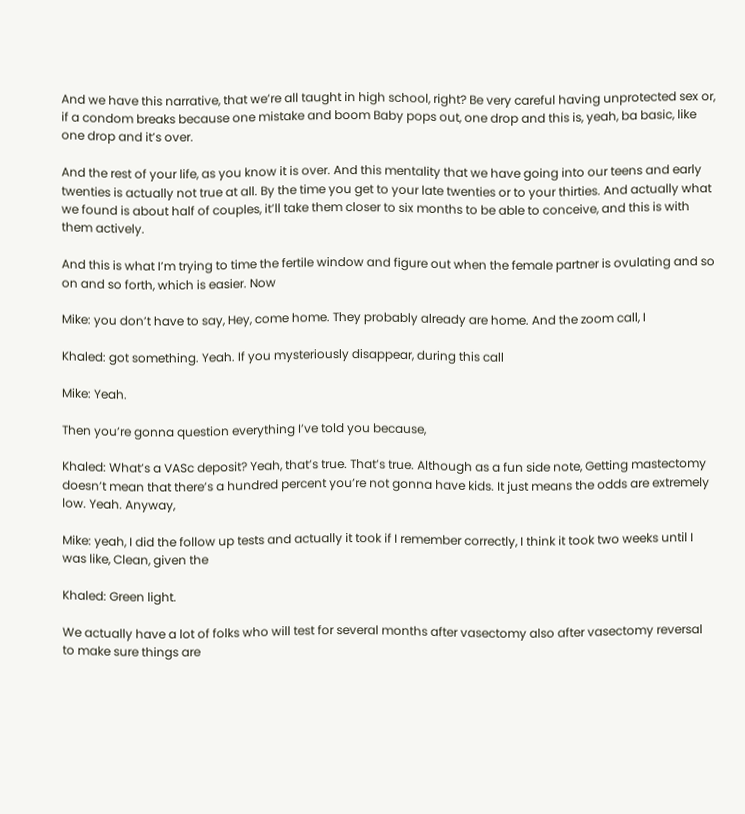And we have this narrative, that we’re all taught in high school, right? Be very careful having unprotected sex or, if a condom breaks because one mistake and boom Baby pops out, one drop and this is, yeah, ba basic, like one drop and it’s over.

And the rest of your life, as you know it is over. And this mentality that we have going into our teens and early twenties is actually not true at all. By the time you get to your late twenties or to your thirties. And actually what we found is about half of couples, it’ll take them closer to six months to be able to conceive, and this is with them actively.

And this is what I’m trying to time the fertile window and figure out when the female partner is ovulating and so on and so forth, which is easier. Now

Mike: you don’t have to say, Hey, come home. They probably already are home. And the zoom call, I

Khaled: got something. Yeah. If you mysteriously disappear, during this call

Mike: Yeah.

Then you’re gonna question everything I’ve told you because,

Khaled: What’s a VASc deposit? Yeah, that’s true. That’s true. Although as a fun side note, Getting mastectomy doesn’t mean that there’s a hundred percent you’re not gonna have kids. It just means the odds are extremely low. Yeah. Anyway,

Mike: yeah, I did the follow up tests and actually it took if I remember correctly, I think it took two weeks until I was like, Clean, given the

Khaled: Green light.

We actually have a lot of folks who will test for several months after vasectomy also after vasectomy reversal to make sure things are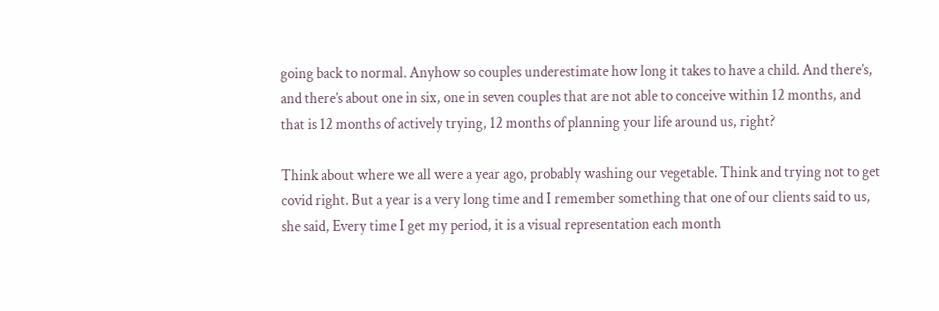going back to normal. Anyhow so couples underestimate how long it takes to have a child. And there’s, and there’s about one in six, one in seven couples that are not able to conceive within 12 months, and that is 12 months of actively trying, 12 months of planning your life around us, right?

Think about where we all were a year ago, probably washing our vegetable. Think and trying not to get covid right. But a year is a very long time and I remember something that one of our clients said to us, she said, Every time I get my period, it is a visual representation each month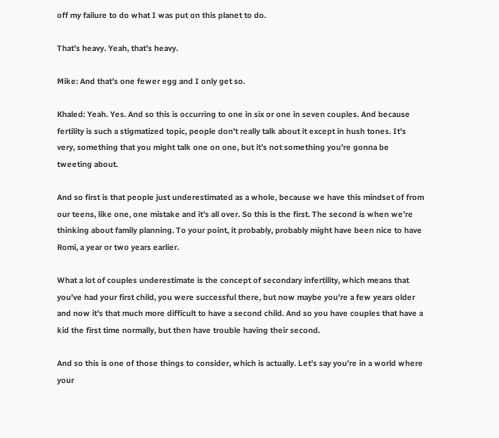off my failure to do what I was put on this planet to do.

That’s heavy. Yeah, that’s heavy.

Mike: And that’s one fewer egg and I only get so.

Khaled: Yeah. Yes. And so this is occurring to one in six or one in seven couples. And because fertility is such a stigmatized topic, people don’t really talk about it except in hush tones. It’s very, something that you might talk one on one, but it’s not something you’re gonna be tweeting about.

And so first is that people just underestimated as a whole, because we have this mindset of from our teens, like one, one mistake and it’s all over. So this is the first. The second is when we’re thinking about family planning. To your point, it probably, probably might have been nice to have Romi, a year or two years earlier.

What a lot of couples underestimate is the concept of secondary infertility, which means that you’ve had your first child, you were successful there, but now maybe you’re a few years older and now it’s that much more difficult to have a second child. And so you have couples that have a kid the first time normally, but then have trouble having their second.

And so this is one of those things to consider, which is actually. Let’s say you’re in a world where your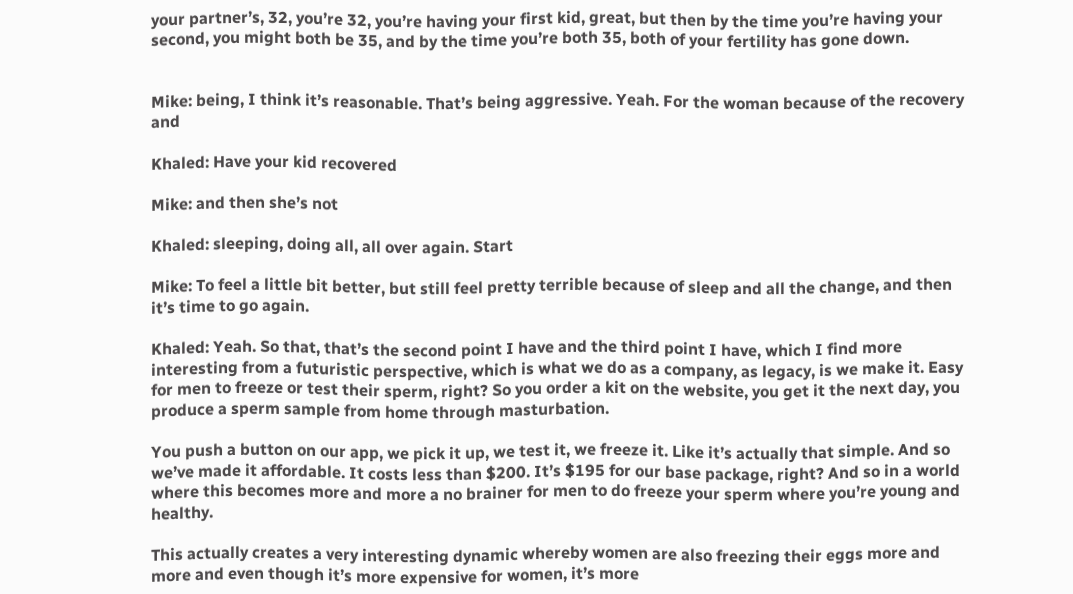your partner’s, 32, you’re 32, you’re having your first kid, great, but then by the time you’re having your second, you might both be 35, and by the time you’re both 35, both of your fertility has gone down.


Mike: being, I think it’s reasonable. That’s being aggressive. Yeah. For the woman because of the recovery and

Khaled: Have your kid recovered

Mike: and then she’s not

Khaled: sleeping, doing all, all over again. Start

Mike: To feel a little bit better, but still feel pretty terrible because of sleep and all the change, and then it’s time to go again.

Khaled: Yeah. So that, that’s the second point I have and the third point I have, which I find more interesting from a futuristic perspective, which is what we do as a company, as legacy, is we make it. Easy for men to freeze or test their sperm, right? So you order a kit on the website, you get it the next day, you produce a sperm sample from home through masturbation.

You push a button on our app, we pick it up, we test it, we freeze it. Like it’s actually that simple. And so we’ve made it affordable. It costs less than $200. It’s $195 for our base package, right? And so in a world where this becomes more and more a no brainer for men to do freeze your sperm where you’re young and healthy.

This actually creates a very interesting dynamic whereby women are also freezing their eggs more and more and even though it’s more expensive for women, it’s more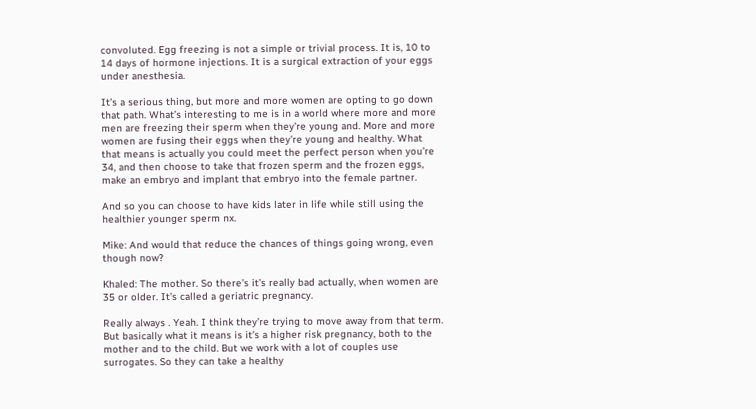convoluted. Egg freezing is not a simple or trivial process. It is, 10 to 14 days of hormone injections. It is a surgical extraction of your eggs under anesthesia.

It’s a serious thing, but more and more women are opting to go down that path. What’s interesting to me is in a world where more and more men are freezing their sperm when they’re young and. More and more women are fusing their eggs when they’re young and healthy. What that means is actually you could meet the perfect person when you’re 34, and then choose to take that frozen sperm and the frozen eggs, make an embryo and implant that embryo into the female partner.

And so you can choose to have kids later in life while still using the healthier younger sperm nx.

Mike: And would that reduce the chances of things going wrong, even though now?

Khaled: The mother. So there’s it’s really bad actually, when women are 35 or older. It’s called a geriatric pregnancy.

Really always . Yeah. I think they’re trying to move away from that term. But basically what it means is it’s a higher risk pregnancy, both to the mother and to the child. But we work with a lot of couples use surrogates. So they can take a healthy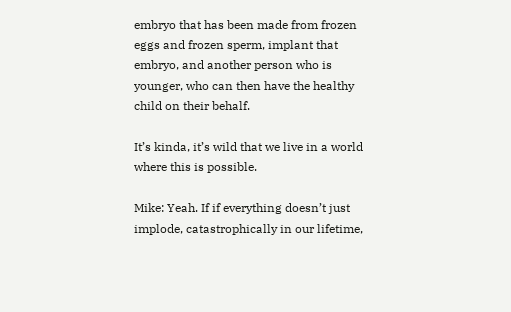embryo that has been made from frozen eggs and frozen sperm, implant that embryo, and another person who is younger, who can then have the healthy child on their behalf.

It’s kinda, it’s wild that we live in a world where this is possible.

Mike: Yeah. If if everything doesn’t just implode, catastrophically in our lifetime,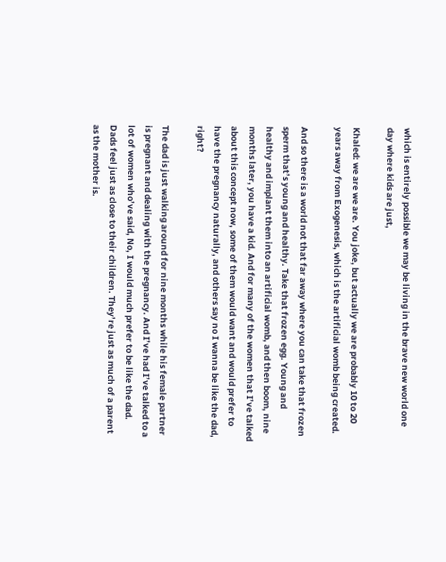which is entirely possible we may be living in the brave new world one day where kids are just,

Khaled: we are we are. You joke, but actually we are probably 10 to 20 years away from Exogenesis, which is the artificial womb being created.

And so there is a world not that far away where you can take that frozen sperm that’s young and healthy. Take that frozen egg. Young and healthy and implant them into an artificial womb, and then boom, nine months later, you have a kid. And for many of the women that I’ve talked about this concept now, some of them would want and would prefer to have the pregnancy naturally, and others say no I wanna be like the dad, right?

The dad is just walking around for nine months while his female partner is pregnant and dealing with the pregnancy. And I’ve had I’ve talked to a lot of women who’ve said, No, I would much prefer to be like the dad. Dads feel just as close to their children. They’re just as much of a parent as the mother is.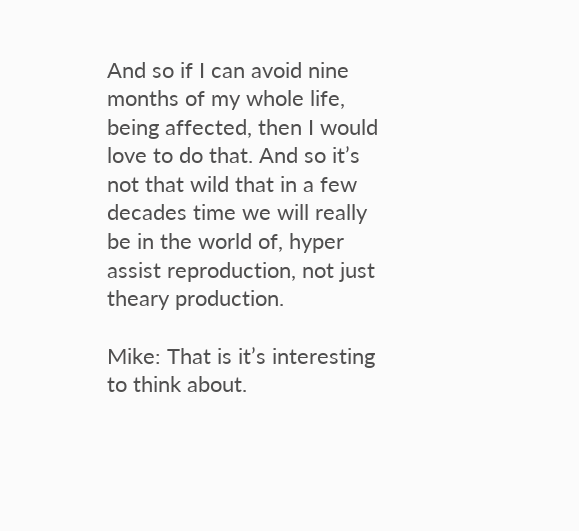And so if I can avoid nine months of my whole life, being affected, then I would love to do that. And so it’s not that wild that in a few decades time we will really be in the world of, hyper assist reproduction, not just theary production.

Mike: That is it’s interesting to think about.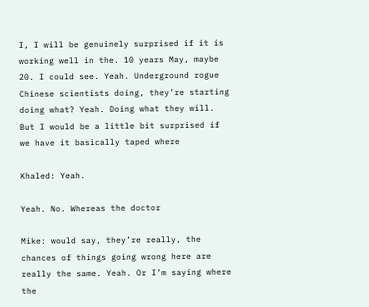I, I will be genuinely surprised if it is working well in the. 10 years May, maybe 20. I could see. Yeah. Underground rogue Chinese scientists doing, they’re starting doing what? Yeah. Doing what they will. But I would be a little bit surprised if we have it basically taped where

Khaled: Yeah.

Yeah. No. Whereas the doctor

Mike: would say, they’re really, the chances of things going wrong here are really the same. Yeah. Or I’m saying where the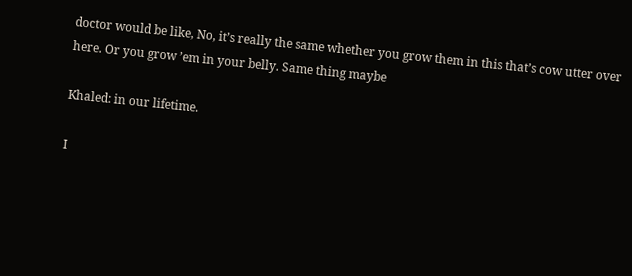doctor would be like, No, it’s really the same whether you grow them in this that’s cow utter over here. Or you grow ’em in your belly. Same thing maybe

Khaled: in our lifetime.

I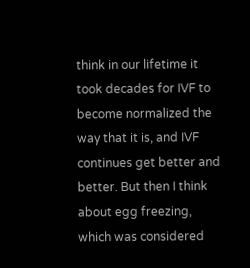think in our lifetime it took decades for IVF to become normalized the way that it is, and IVF continues get better and better. But then I think about egg freezing, which was considered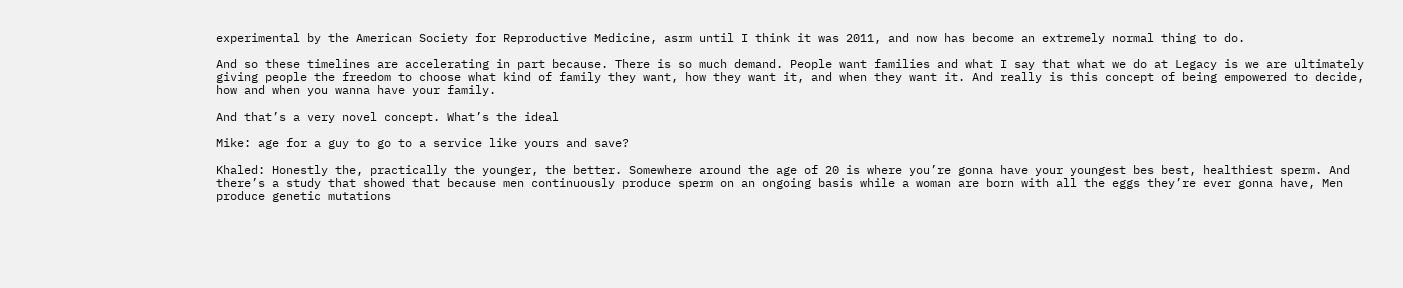experimental by the American Society for Reproductive Medicine, asrm until I think it was 2011, and now has become an extremely normal thing to do.

And so these timelines are accelerating in part because. There is so much demand. People want families and what I say that what we do at Legacy is we are ultimately giving people the freedom to choose what kind of family they want, how they want it, and when they want it. And really is this concept of being empowered to decide, how and when you wanna have your family.

And that’s a very novel concept. What’s the ideal

Mike: age for a guy to go to a service like yours and save?

Khaled: Honestly the, practically the younger, the better. Somewhere around the age of 20 is where you’re gonna have your youngest bes best, healthiest sperm. And there’s a study that showed that because men continuously produce sperm on an ongoing basis while a woman are born with all the eggs they’re ever gonna have, Men produce genetic mutations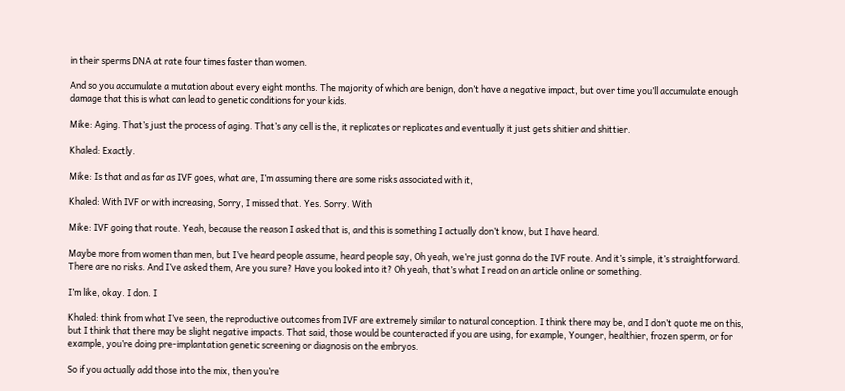in their sperms DNA at rate four times faster than women.

And so you accumulate a mutation about every eight months. The majority of which are benign, don’t have a negative impact, but over time you’ll accumulate enough damage that this is what can lead to genetic conditions for your kids.

Mike: Aging. That’s just the process of aging. That’s any cell is the, it replicates or replicates and eventually it just gets shitier and shittier.

Khaled: Exactly.

Mike: Is that and as far as IVF goes, what are, I’m assuming there are some risks associated with it,

Khaled: With IVF or with increasing, Sorry, I missed that. Yes. Sorry. With

Mike: IVF going that route. Yeah, because the reason I asked that is, and this is something I actually don’t know, but I have heard.

Maybe more from women than men, but I’ve heard people assume, heard people say, Oh yeah, we’re just gonna do the IVF route. And it’s simple, it’s straightforward. There are no risks. And I’ve asked them, Are you sure? Have you looked into it? Oh yeah, that’s what I read on an article online or something.

I’m like, okay. I don. I

Khaled: think from what I’ve seen, the reproductive outcomes from IVF are extremely similar to natural conception. I think there may be, and I don’t quote me on this, but I think that there may be slight negative impacts. That said, those would be counteracted if you are using, for example, Younger, healthier, frozen sperm, or for example, you’re doing pre-implantation genetic screening or diagnosis on the embryos.

So if you actually add those into the mix, then you’re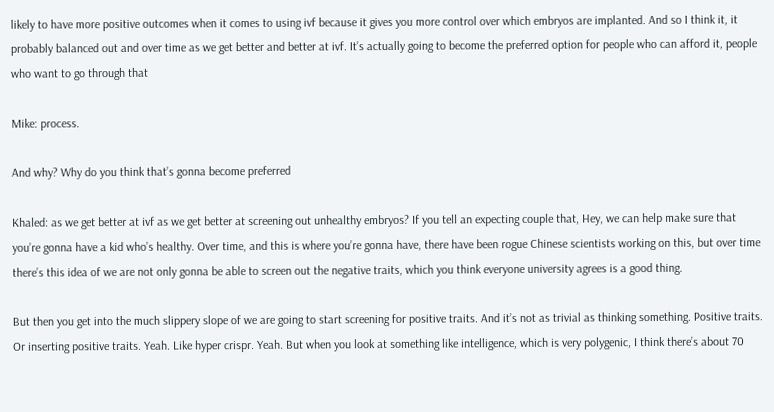likely to have more positive outcomes when it comes to using ivf because it gives you more control over which embryos are implanted. And so I think it, it probably balanced out and over time as we get better and better at ivf. It’s actually going to become the preferred option for people who can afford it, people who want to go through that

Mike: process.

And why? Why do you think that’s gonna become preferred

Khaled: as we get better at ivf as we get better at screening out unhealthy embryos? If you tell an expecting couple that, Hey, we can help make sure that you’re gonna have a kid who’s healthy. Over time, and this is where you’re gonna have, there have been rogue Chinese scientists working on this, but over time there’s this idea of we are not only gonna be able to screen out the negative traits, which you think everyone university agrees is a good thing.

But then you get into the much slippery slope of we are going to start screening for positive traits. And it’s not as trivial as thinking something. Positive traits. Or inserting positive traits. Yeah. Like hyper crispr. Yeah. But when you look at something like intelligence, which is very polygenic, I think there’s about 70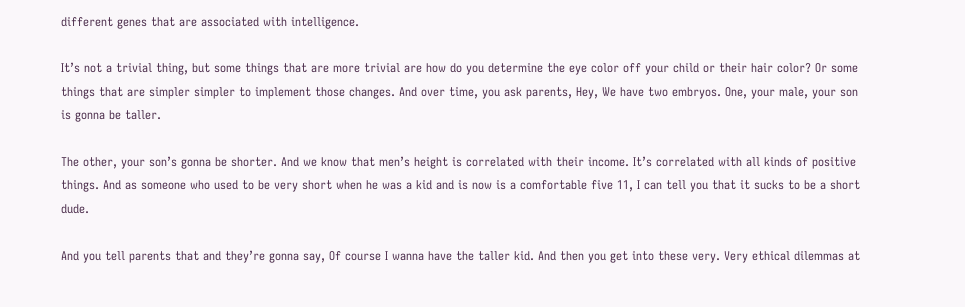different genes that are associated with intelligence.

It’s not a trivial thing, but some things that are more trivial are how do you determine the eye color off your child or their hair color? Or some things that are simpler simpler to implement those changes. And over time, you ask parents, Hey, We have two embryos. One, your male, your son is gonna be taller.

The other, your son’s gonna be shorter. And we know that men’s height is correlated with their income. It’s correlated with all kinds of positive things. And as someone who used to be very short when he was a kid and is now is a comfortable five 11, I can tell you that it sucks to be a short dude.

And you tell parents that and they’re gonna say, Of course I wanna have the taller kid. And then you get into these very. Very ethical dilemmas at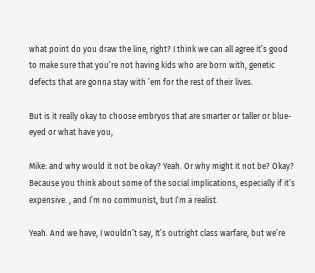what point do you draw the line, right? I think we can all agree it’s good to make sure that you’re not having kids who are born with, genetic defects that are gonna stay with ’em for the rest of their lives.

But is it really okay to choose embryos that are smarter or taller or blue-eyed or what have you,

Mike: and why would it not be okay? Yeah. Or why might it not be? Okay? Because you think about some of the social implications, especially if it’s expensive. , and I’m no communist, but I’m a realist.

Yeah. And we have, I wouldn’t say, It’s outright class warfare, but we’re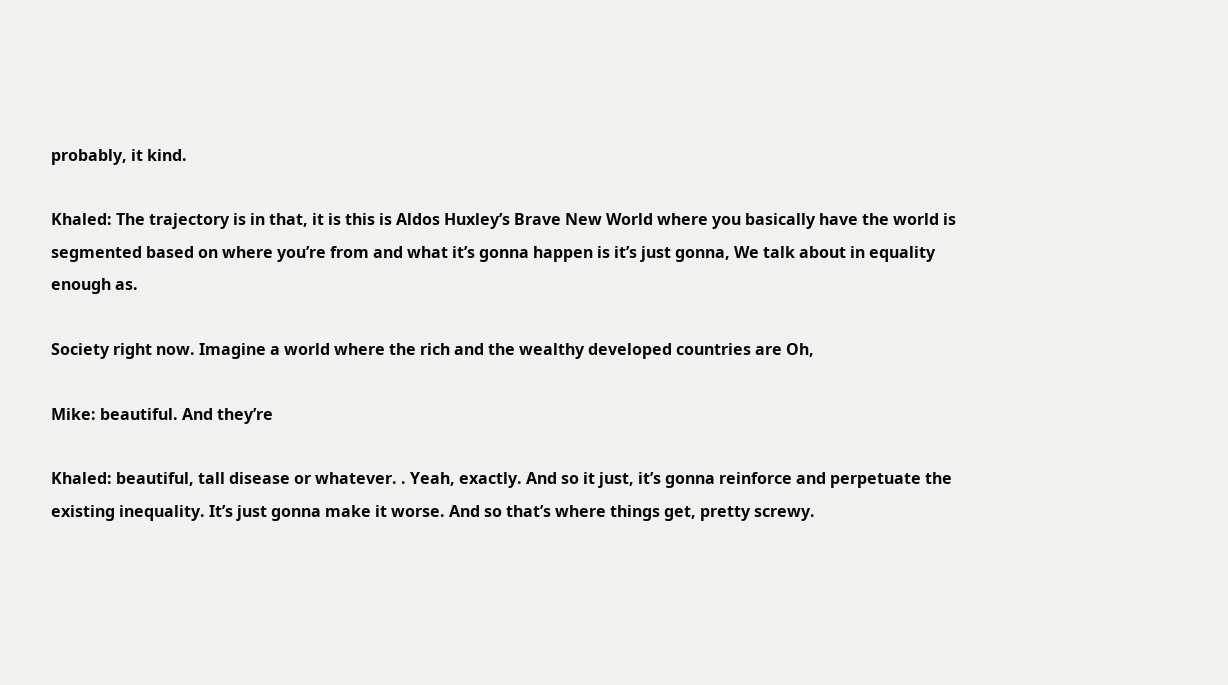probably, it kind.

Khaled: The trajectory is in that, it is this is Aldos Huxley’s Brave New World where you basically have the world is segmented based on where you’re from and what it’s gonna happen is it’s just gonna, We talk about in equality enough as.

Society right now. Imagine a world where the rich and the wealthy developed countries are Oh,

Mike: beautiful. And they’re

Khaled: beautiful, tall disease or whatever. . Yeah, exactly. And so it just, it’s gonna reinforce and perpetuate the existing inequality. It’s just gonna make it worse. And so that’s where things get, pretty screwy.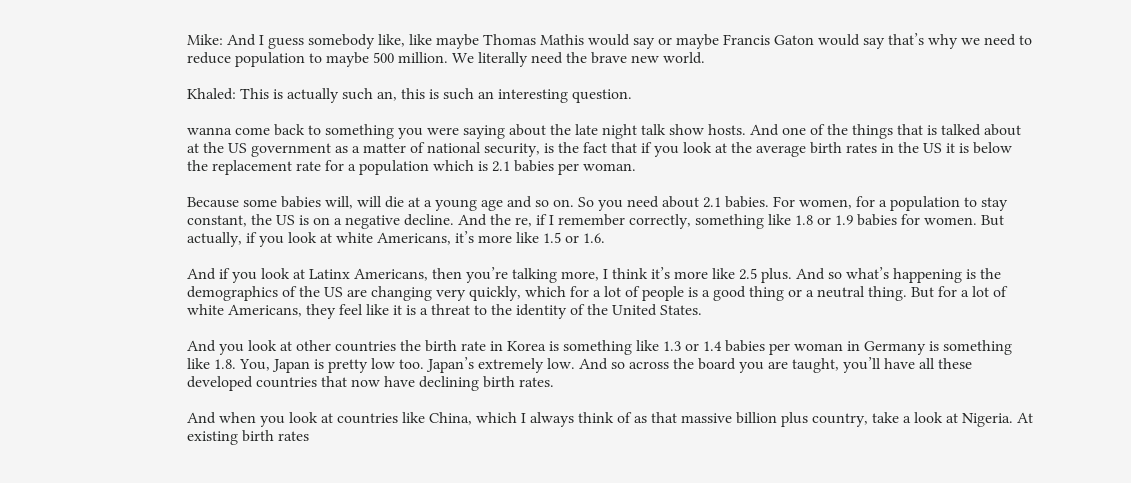Mike: And I guess somebody like, like maybe Thomas Mathis would say or maybe Francis Gaton would say that’s why we need to reduce population to maybe 500 million. We literally need the brave new world.

Khaled: This is actually such an, this is such an interesting question.

wanna come back to something you were saying about the late night talk show hosts. And one of the things that is talked about at the US government as a matter of national security, is the fact that if you look at the average birth rates in the US it is below the replacement rate for a population which is 2.1 babies per woman.

Because some babies will, will die at a young age and so on. So you need about 2.1 babies. For women, for a population to stay constant, the US is on a negative decline. And the re, if I remember correctly, something like 1.8 or 1.9 babies for women. But actually, if you look at white Americans, it’s more like 1.5 or 1.6.

And if you look at Latinx Americans, then you’re talking more, I think it’s more like 2.5 plus. And so what’s happening is the demographics of the US are changing very quickly, which for a lot of people is a good thing or a neutral thing. But for a lot of white Americans, they feel like it is a threat to the identity of the United States.

And you look at other countries the birth rate in Korea is something like 1.3 or 1.4 babies per woman in Germany is something like 1.8. You, Japan is pretty low too. Japan’s extremely low. And so across the board you are taught, you’ll have all these developed countries that now have declining birth rates.

And when you look at countries like China, which I always think of as that massive billion plus country, take a look at Nigeria. At existing birth rates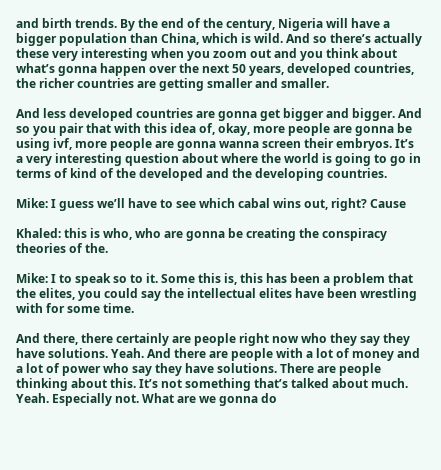and birth trends. By the end of the century, Nigeria will have a bigger population than China, which is wild. And so there’s actually these very interesting when you zoom out and you think about what’s gonna happen over the next 50 years, developed countries, the richer countries are getting smaller and smaller.

And less developed countries are gonna get bigger and bigger. And so you pair that with this idea of, okay, more people are gonna be using ivf, more people are gonna wanna screen their embryos. It’s a very interesting question about where the world is going to go in terms of kind of the developed and the developing countries.

Mike: I guess we’ll have to see which cabal wins out, right? Cause

Khaled: this is who, who are gonna be creating the conspiracy theories of the.

Mike: I to speak so to it. Some this is, this has been a problem that the elites, you could say the intellectual elites have been wrestling with for some time.

And there, there certainly are people right now who they say they have solutions. Yeah. And there are people with a lot of money and a lot of power who say they have solutions. There are people thinking about this. It’s not something that’s talked about much. Yeah. Especially not. What are we gonna do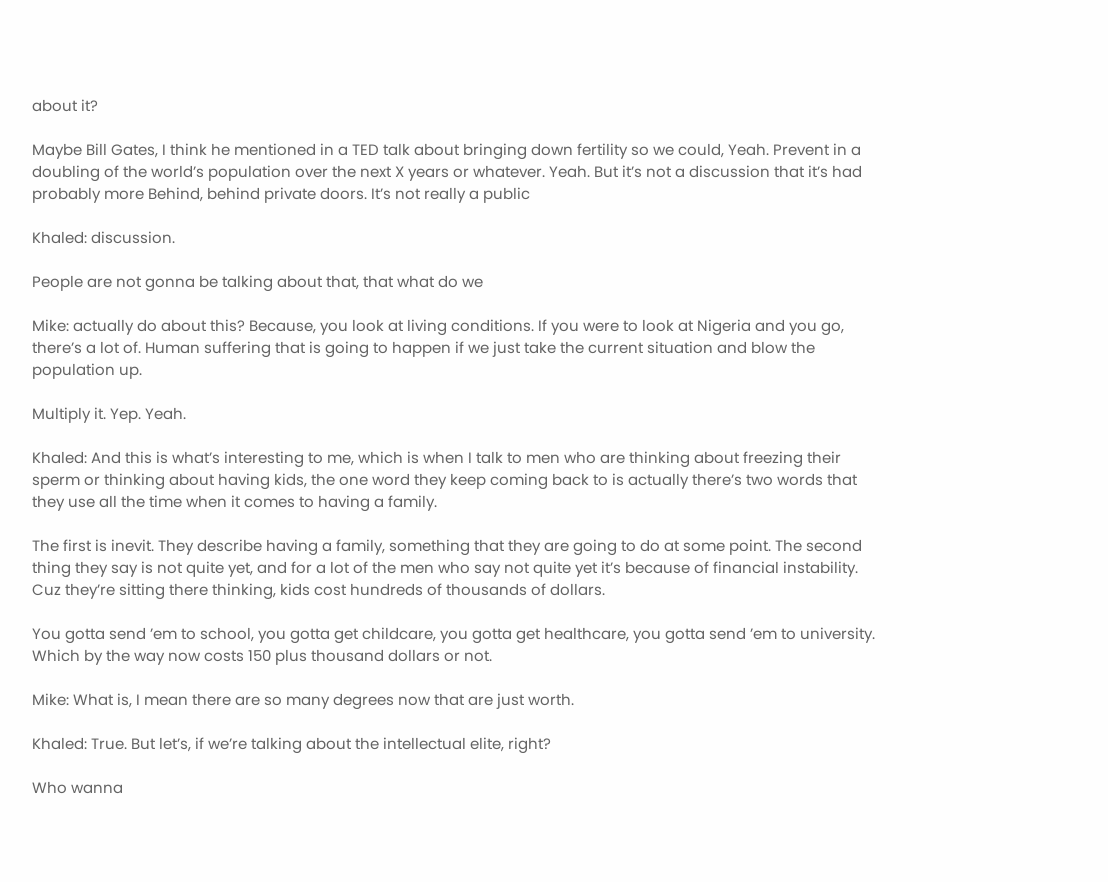about it?

Maybe Bill Gates, I think he mentioned in a TED talk about bringing down fertility so we could, Yeah. Prevent in a doubling of the world’s population over the next X years or whatever. Yeah. But it’s not a discussion that it’s had probably more Behind, behind private doors. It’s not really a public

Khaled: discussion.

People are not gonna be talking about that, that what do we

Mike: actually do about this? Because, you look at living conditions. If you were to look at Nigeria and you go, there’s a lot of. Human suffering that is going to happen if we just take the current situation and blow the population up.

Multiply it. Yep. Yeah.

Khaled: And this is what’s interesting to me, which is when I talk to men who are thinking about freezing their sperm or thinking about having kids, the one word they keep coming back to is actually there’s two words that they use all the time when it comes to having a family.

The first is inevit. They describe having a family, something that they are going to do at some point. The second thing they say is not quite yet, and for a lot of the men who say not quite yet it’s because of financial instability. Cuz they’re sitting there thinking, kids cost hundreds of thousands of dollars.

You gotta send ’em to school, you gotta get childcare, you gotta get healthcare, you gotta send ’em to university. Which by the way now costs 150 plus thousand dollars or not.

Mike: What is, I mean there are so many degrees now that are just worth.

Khaled: True. But let’s, if we’re talking about the intellectual elite, right?

Who wanna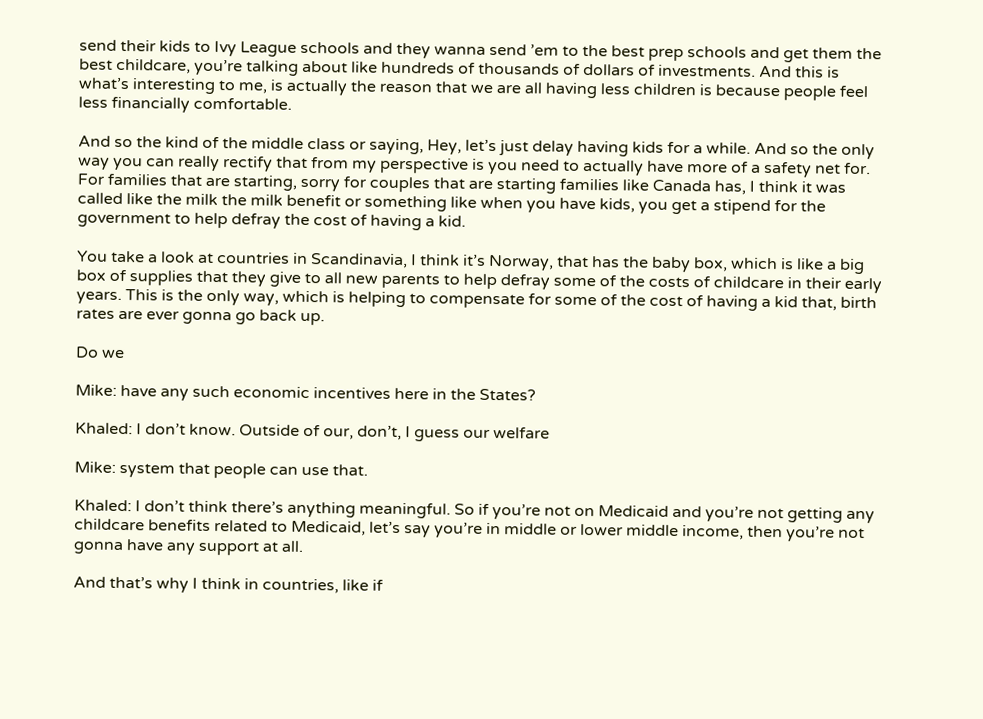send their kids to Ivy League schools and they wanna send ’em to the best prep schools and get them the best childcare, you’re talking about like hundreds of thousands of dollars of investments. And this is what’s interesting to me, is actually the reason that we are all having less children is because people feel less financially comfortable.

And so the kind of the middle class or saying, Hey, let’s just delay having kids for a while. And so the only way you can really rectify that from my perspective is you need to actually have more of a safety net for. For families that are starting, sorry for couples that are starting families like Canada has, I think it was called like the milk the milk benefit or something like when you have kids, you get a stipend for the government to help defray the cost of having a kid.

You take a look at countries in Scandinavia, I think it’s Norway, that has the baby box, which is like a big box of supplies that they give to all new parents to help defray some of the costs of childcare in their early years. This is the only way, which is helping to compensate for some of the cost of having a kid that, birth rates are ever gonna go back up.

Do we

Mike: have any such economic incentives here in the States?

Khaled: I don’t know. Outside of our, don’t, I guess our welfare

Mike: system that people can use that.

Khaled: I don’t think there’s anything meaningful. So if you’re not on Medicaid and you’re not getting any childcare benefits related to Medicaid, let’s say you’re in middle or lower middle income, then you’re not gonna have any support at all.

And that’s why I think in countries, like if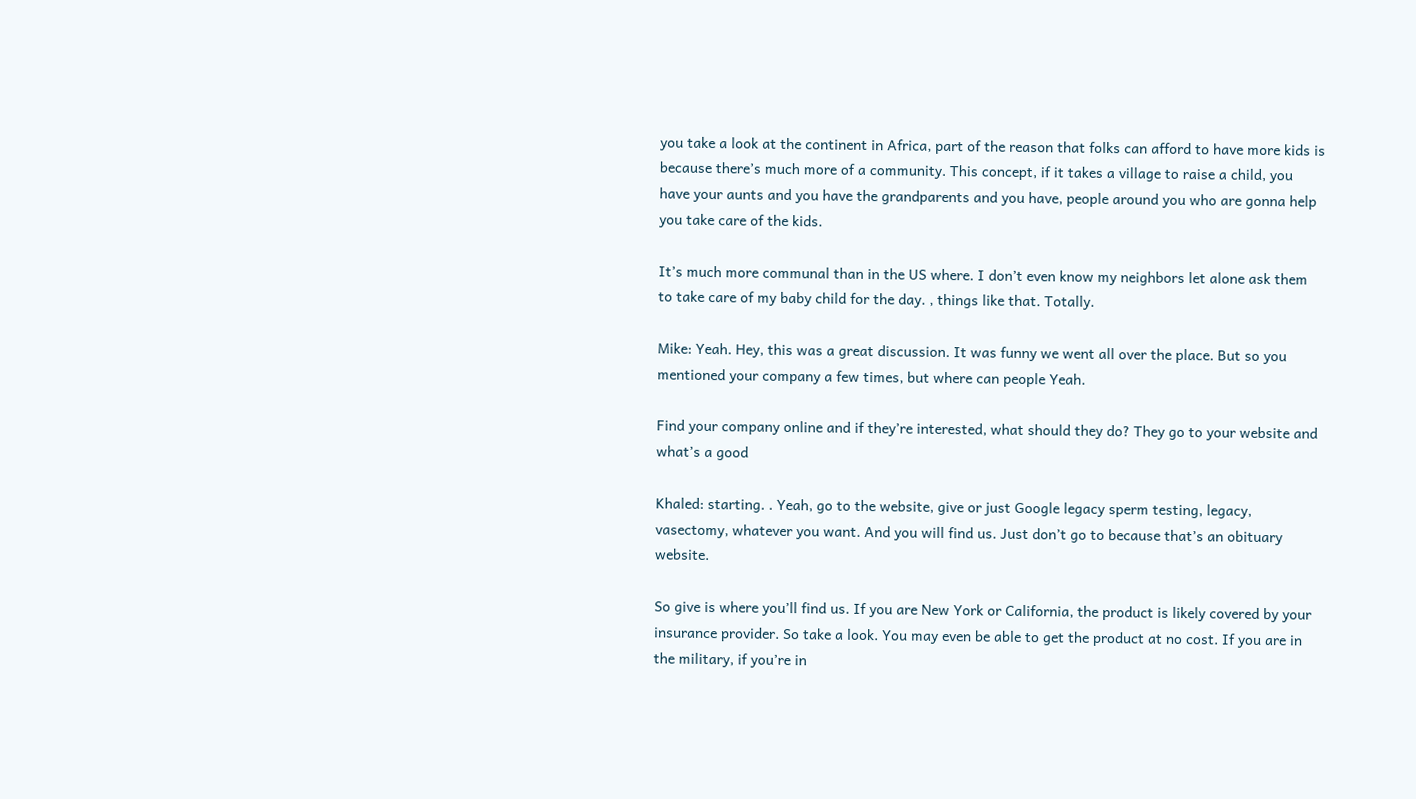you take a look at the continent in Africa, part of the reason that folks can afford to have more kids is because there’s much more of a community. This concept, if it takes a village to raise a child, you have your aunts and you have the grandparents and you have, people around you who are gonna help you take care of the kids.

It’s much more communal than in the US where. I don’t even know my neighbors let alone ask them to take care of my baby child for the day. , things like that. Totally.

Mike: Yeah. Hey, this was a great discussion. It was funny we went all over the place. But so you mentioned your company a few times, but where can people Yeah.

Find your company online and if they’re interested, what should they do? They go to your website and what’s a good

Khaled: starting. . Yeah, go to the website, give or just Google legacy sperm testing, legacy, vasectomy, whatever you want. And you will find us. Just don’t go to because that’s an obituary website.

So give is where you’ll find us. If you are New York or California, the product is likely covered by your insurance provider. So take a look. You may even be able to get the product at no cost. If you are in the military, if you’re in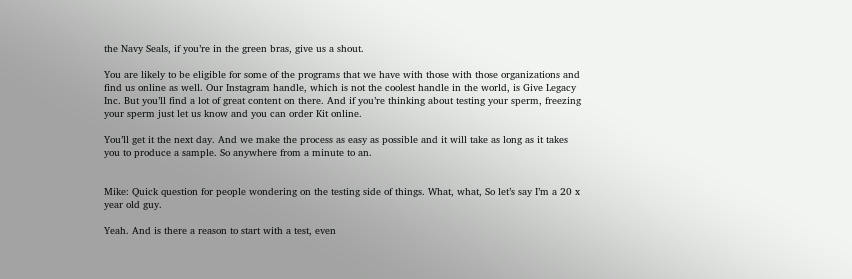the Navy Seals, if you’re in the green bras, give us a shout.

You are likely to be eligible for some of the programs that we have with those with those organizations and find us online as well. Our Instagram handle, which is not the coolest handle in the world, is Give Legacy Inc. But you’ll find a lot of great content on there. And if you’re thinking about testing your sperm, freezing your sperm just let us know and you can order Kit online.

You’ll get it the next day. And we make the process as easy as possible and it will take as long as it takes you to produce a sample. So anywhere from a minute to an.


Mike: Quick question for people wondering on the testing side of things. What, what, So let’s say I’m a 20 x year old guy.

Yeah. And is there a reason to start with a test, even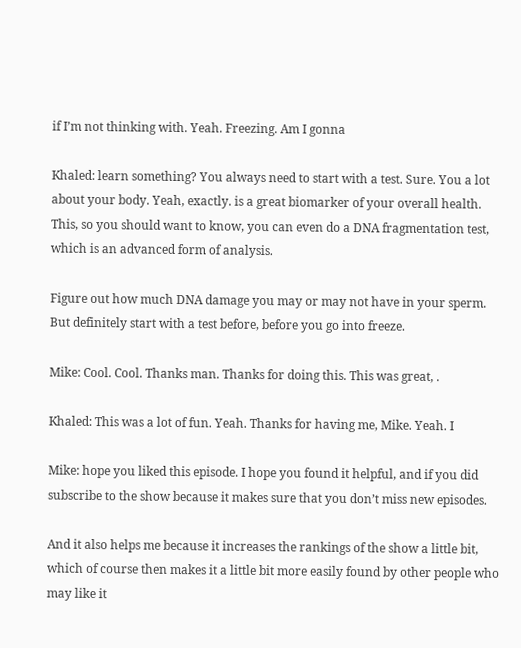if I’m not thinking with. Yeah. Freezing. Am I gonna

Khaled: learn something? You always need to start with a test. Sure. You a lot about your body. Yeah, exactly. is a great biomarker of your overall health. This, so you should want to know, you can even do a DNA fragmentation test, which is an advanced form of analysis.

Figure out how much DNA damage you may or may not have in your sperm. But definitely start with a test before, before you go into freeze.

Mike: Cool. Cool. Thanks man. Thanks for doing this. This was great, .

Khaled: This was a lot of fun. Yeah. Thanks for having me, Mike. Yeah. I

Mike: hope you liked this episode. I hope you found it helpful, and if you did subscribe to the show because it makes sure that you don’t miss new episodes.

And it also helps me because it increases the rankings of the show a little bit, which of course then makes it a little bit more easily found by other people who may like it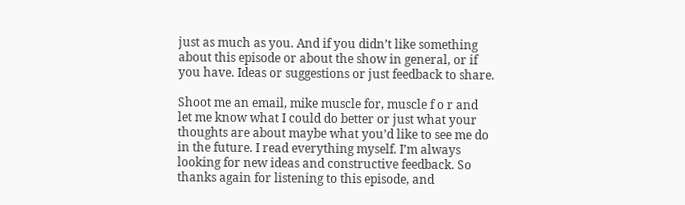just as much as you. And if you didn’t like something about this episode or about the show in general, or if you have. Ideas or suggestions or just feedback to share.

Shoot me an email, mike muscle for, muscle f o r and let me know what I could do better or just what your thoughts are about maybe what you’d like to see me do in the future. I read everything myself. I’m always looking for new ideas and constructive feedback. So thanks again for listening to this episode, and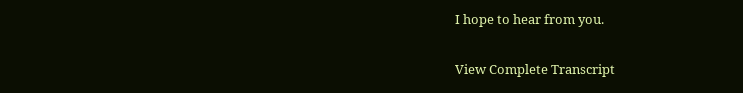I hope to hear from you.

View Complete Transcript